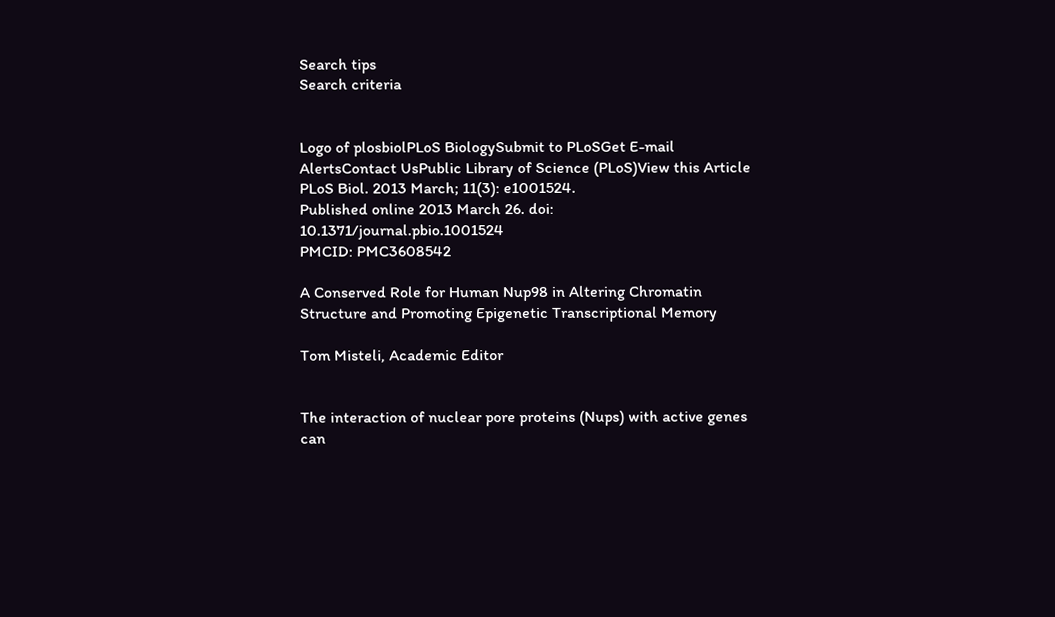Search tips
Search criteria


Logo of plosbiolPLoS BiologySubmit to PLoSGet E-mail AlertsContact UsPublic Library of Science (PLoS)View this Article
PLoS Biol. 2013 March; 11(3): e1001524.
Published online 2013 March 26. doi:  10.1371/journal.pbio.1001524
PMCID: PMC3608542

A Conserved Role for Human Nup98 in Altering Chromatin Structure and Promoting Epigenetic Transcriptional Memory

Tom Misteli, Academic Editor


The interaction of nuclear pore proteins (Nups) with active genes can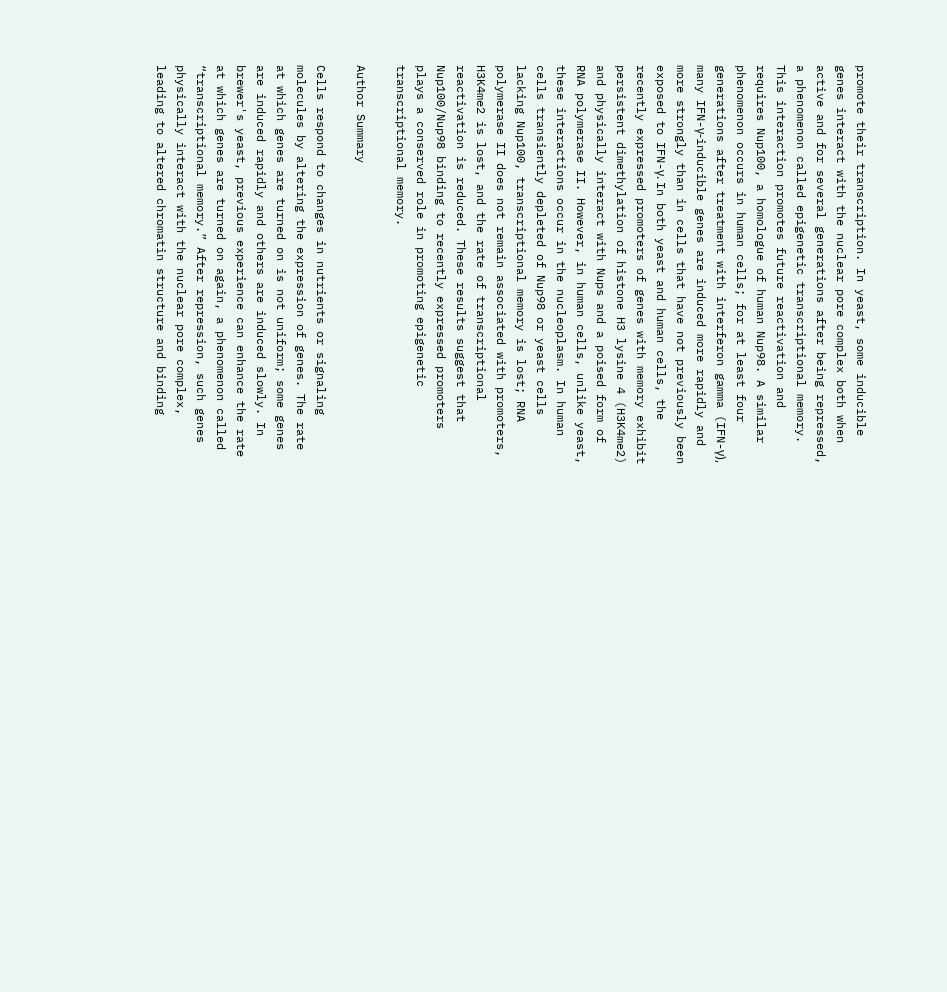promote their transcription. In yeast, some inducible genes interact with the nuclear pore complex both when active and for several generations after being repressed, a phenomenon called epigenetic transcriptional memory. This interaction promotes future reactivation and requires Nup100, a homologue of human Nup98. A similar phenomenon occurs in human cells; for at least four generations after treatment with interferon gamma (IFN-γ), many IFN-γ-inducible genes are induced more rapidly and more strongly than in cells that have not previously been exposed to IFN-γ. In both yeast and human cells, the recently expressed promoters of genes with memory exhibit persistent dimethylation of histone H3 lysine 4 (H3K4me2) and physically interact with Nups and a poised form of RNA polymerase II. However, in human cells, unlike yeast, these interactions occur in the nucleoplasm. In human cells transiently depleted of Nup98 or yeast cells lacking Nup100, transcriptional memory is lost; RNA polymerase II does not remain associated with promoters, H3K4me2 is lost, and the rate of transcriptional reactivation is reduced. These results suggest that Nup100/Nup98 binding to recently expressed promoters plays a conserved role in promoting epigenetic transcriptional memory.

Author Summary

Cells respond to changes in nutrients or signaling molecules by altering the expression of genes. The rate at which genes are turned on is not uniform; some genes are induced rapidly and others are induced slowly. In brewer's yeast, previous experience can enhance the rate at which genes are turned on again, a phenomenon called “transcriptional memory.” After repression, such genes physically interact with the nuclear pore complex, leading to altered chromatin structure and binding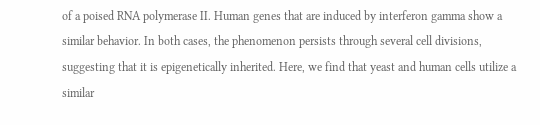of a poised RNA polymerase II. Human genes that are induced by interferon gamma show a similar behavior. In both cases, the phenomenon persists through several cell divisions, suggesting that it is epigenetically inherited. Here, we find that yeast and human cells utilize a similar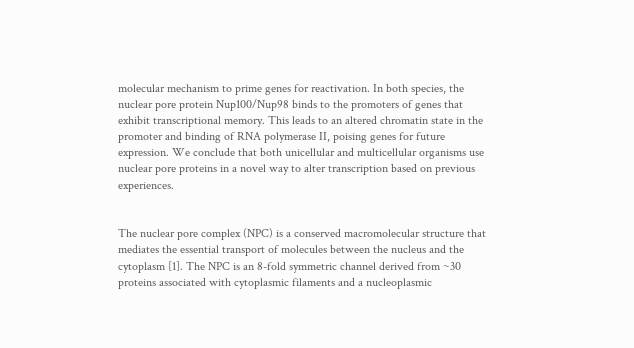molecular mechanism to prime genes for reactivation. In both species, the nuclear pore protein Nup100/Nup98 binds to the promoters of genes that exhibit transcriptional memory. This leads to an altered chromatin state in the promoter and binding of RNA polymerase II, poising genes for future expression. We conclude that both unicellular and multicellular organisms use nuclear pore proteins in a novel way to alter transcription based on previous experiences.


The nuclear pore complex (NPC) is a conserved macromolecular structure that mediates the essential transport of molecules between the nucleus and the cytoplasm [1]. The NPC is an 8-fold symmetric channel derived from ~30 proteins associated with cytoplasmic filaments and a nucleoplasmic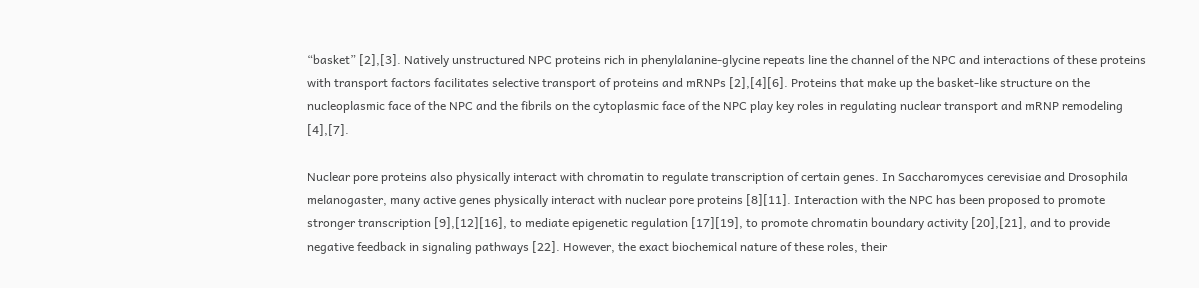“basket” [2],[3]. Natively unstructured NPC proteins rich in phenylalanine-glycine repeats line the channel of the NPC and interactions of these proteins with transport factors facilitates selective transport of proteins and mRNPs [2],[4][6]. Proteins that make up the basket-like structure on the nucleoplasmic face of the NPC and the fibrils on the cytoplasmic face of the NPC play key roles in regulating nuclear transport and mRNP remodeling [4],[7].

Nuclear pore proteins also physically interact with chromatin to regulate transcription of certain genes. In Saccharomyces cerevisiae and Drosophila melanogaster, many active genes physically interact with nuclear pore proteins [8][11]. Interaction with the NPC has been proposed to promote stronger transcription [9],[12][16], to mediate epigenetic regulation [17][19], to promote chromatin boundary activity [20],[21], and to provide negative feedback in signaling pathways [22]. However, the exact biochemical nature of these roles, their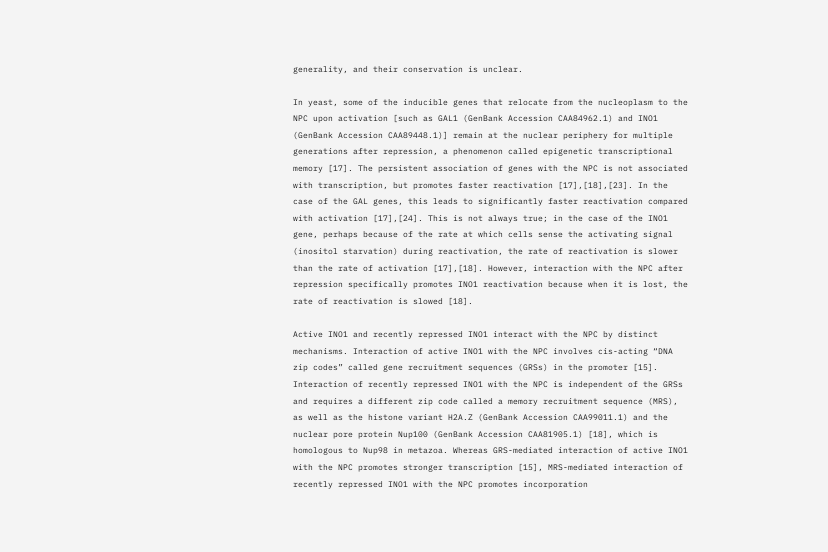generality, and their conservation is unclear.

In yeast, some of the inducible genes that relocate from the nucleoplasm to the NPC upon activation [such as GAL1 (GenBank Accession CAA84962.1) and INO1 (GenBank Accession CAA89448.1)] remain at the nuclear periphery for multiple generations after repression, a phenomenon called epigenetic transcriptional memory [17]. The persistent association of genes with the NPC is not associated with transcription, but promotes faster reactivation [17],[18],[23]. In the case of the GAL genes, this leads to significantly faster reactivation compared with activation [17],[24]. This is not always true; in the case of the INO1 gene, perhaps because of the rate at which cells sense the activating signal (inositol starvation) during reactivation, the rate of reactivation is slower than the rate of activation [17],[18]. However, interaction with the NPC after repression specifically promotes INO1 reactivation because when it is lost, the rate of reactivation is slowed [18].

Active INO1 and recently repressed INO1 interact with the NPC by distinct mechanisms. Interaction of active INO1 with the NPC involves cis-acting “DNA zip codes” called gene recruitment sequences (GRSs) in the promoter [15]. Interaction of recently repressed INO1 with the NPC is independent of the GRSs and requires a different zip code called a memory recruitment sequence (MRS), as well as the histone variant H2A.Z (GenBank Accession CAA99011.1) and the nuclear pore protein Nup100 (GenBank Accession CAA81905.1) [18], which is homologous to Nup98 in metazoa. Whereas GRS-mediated interaction of active INO1 with the NPC promotes stronger transcription [15], MRS-mediated interaction of recently repressed INO1 with the NPC promotes incorporation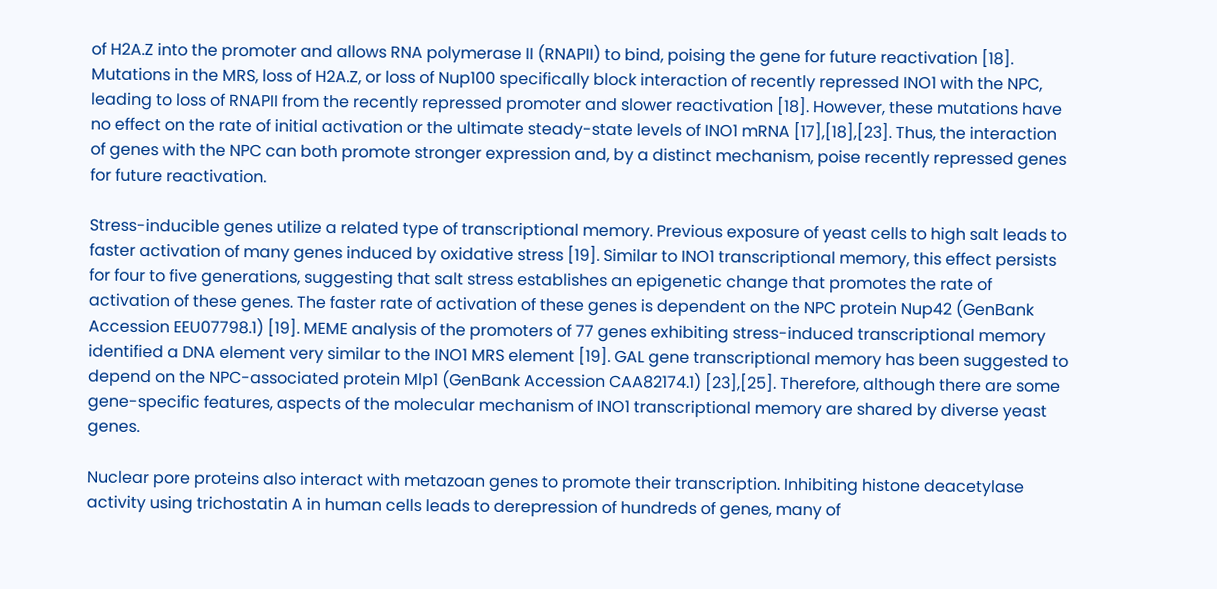of H2A.Z into the promoter and allows RNA polymerase II (RNAPII) to bind, poising the gene for future reactivation [18]. Mutations in the MRS, loss of H2A.Z, or loss of Nup100 specifically block interaction of recently repressed INO1 with the NPC, leading to loss of RNAPII from the recently repressed promoter and slower reactivation [18]. However, these mutations have no effect on the rate of initial activation or the ultimate steady-state levels of INO1 mRNA [17],[18],[23]. Thus, the interaction of genes with the NPC can both promote stronger expression and, by a distinct mechanism, poise recently repressed genes for future reactivation.

Stress-inducible genes utilize a related type of transcriptional memory. Previous exposure of yeast cells to high salt leads to faster activation of many genes induced by oxidative stress [19]. Similar to INO1 transcriptional memory, this effect persists for four to five generations, suggesting that salt stress establishes an epigenetic change that promotes the rate of activation of these genes. The faster rate of activation of these genes is dependent on the NPC protein Nup42 (GenBank Accession EEU07798.1) [19]. MEME analysis of the promoters of 77 genes exhibiting stress-induced transcriptional memory identified a DNA element very similar to the INO1 MRS element [19]. GAL gene transcriptional memory has been suggested to depend on the NPC-associated protein Mlp1 (GenBank Accession CAA82174.1) [23],[25]. Therefore, although there are some gene-specific features, aspects of the molecular mechanism of INO1 transcriptional memory are shared by diverse yeast genes.

Nuclear pore proteins also interact with metazoan genes to promote their transcription. Inhibiting histone deacetylase activity using trichostatin A in human cells leads to derepression of hundreds of genes, many of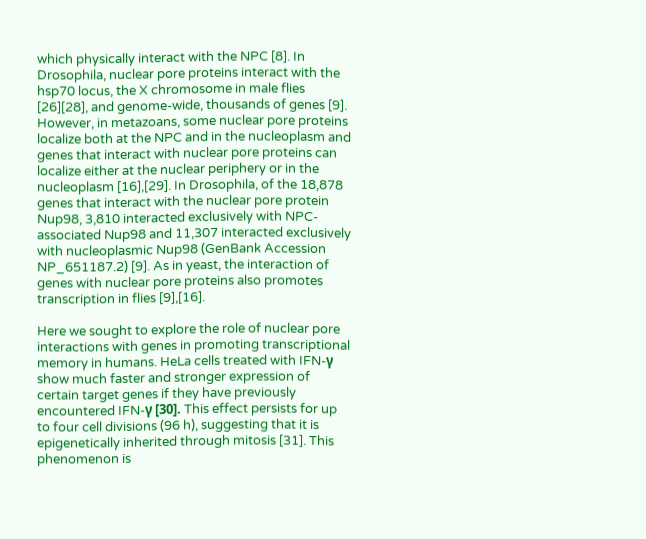which physically interact with the NPC [8]. In Drosophila, nuclear pore proteins interact with the hsp70 locus, the X chromosome in male flies [26][28], and genome-wide, thousands of genes [9]. However, in metazoans, some nuclear pore proteins localize both at the NPC and in the nucleoplasm and genes that interact with nuclear pore proteins can localize either at the nuclear periphery or in the nucleoplasm [16],[29]. In Drosophila, of the 18,878 genes that interact with the nuclear pore protein Nup98, 3,810 interacted exclusively with NPC-associated Nup98 and 11,307 interacted exclusively with nucleoplasmic Nup98 (GenBank Accession NP_651187.2) [9]. As in yeast, the interaction of genes with nuclear pore proteins also promotes transcription in flies [9],[16].

Here we sought to explore the role of nuclear pore interactions with genes in promoting transcriptional memory in humans. HeLa cells treated with IFN-γ show much faster and stronger expression of certain target genes if they have previously encountered IFN-γ [30]. This effect persists for up to four cell divisions (96 h), suggesting that it is epigenetically inherited through mitosis [31]. This phenomenon is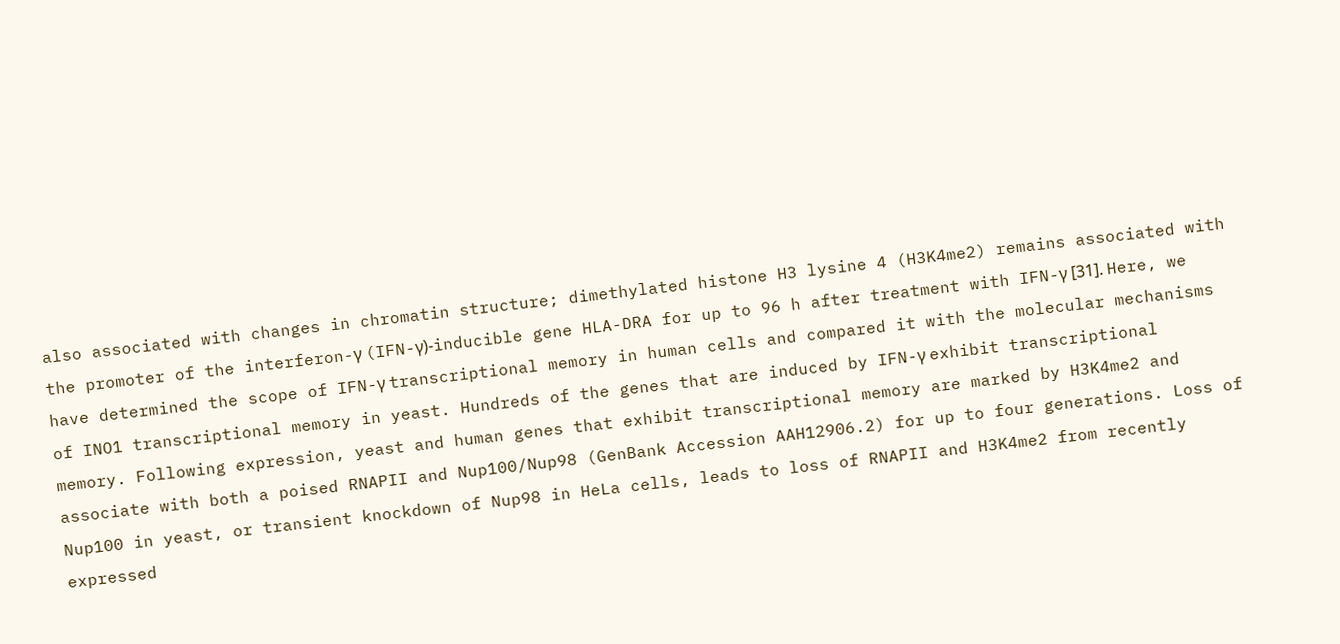also associated with changes in chromatin structure; dimethylated histone H3 lysine 4 (H3K4me2) remains associated with the promoter of the interferon-γ (IFN-γ)-inducible gene HLA-DRA for up to 96 h after treatment with IFN-γ [31]. Here, we have determined the scope of IFN-γ transcriptional memory in human cells and compared it with the molecular mechanisms of INO1 transcriptional memory in yeast. Hundreds of the genes that are induced by IFN-γ exhibit transcriptional memory. Following expression, yeast and human genes that exhibit transcriptional memory are marked by H3K4me2 and associate with both a poised RNAPII and Nup100/Nup98 (GenBank Accession AAH12906.2) for up to four generations. Loss of Nup100 in yeast, or transient knockdown of Nup98 in HeLa cells, leads to loss of RNAPII and H3K4me2 from recently expressed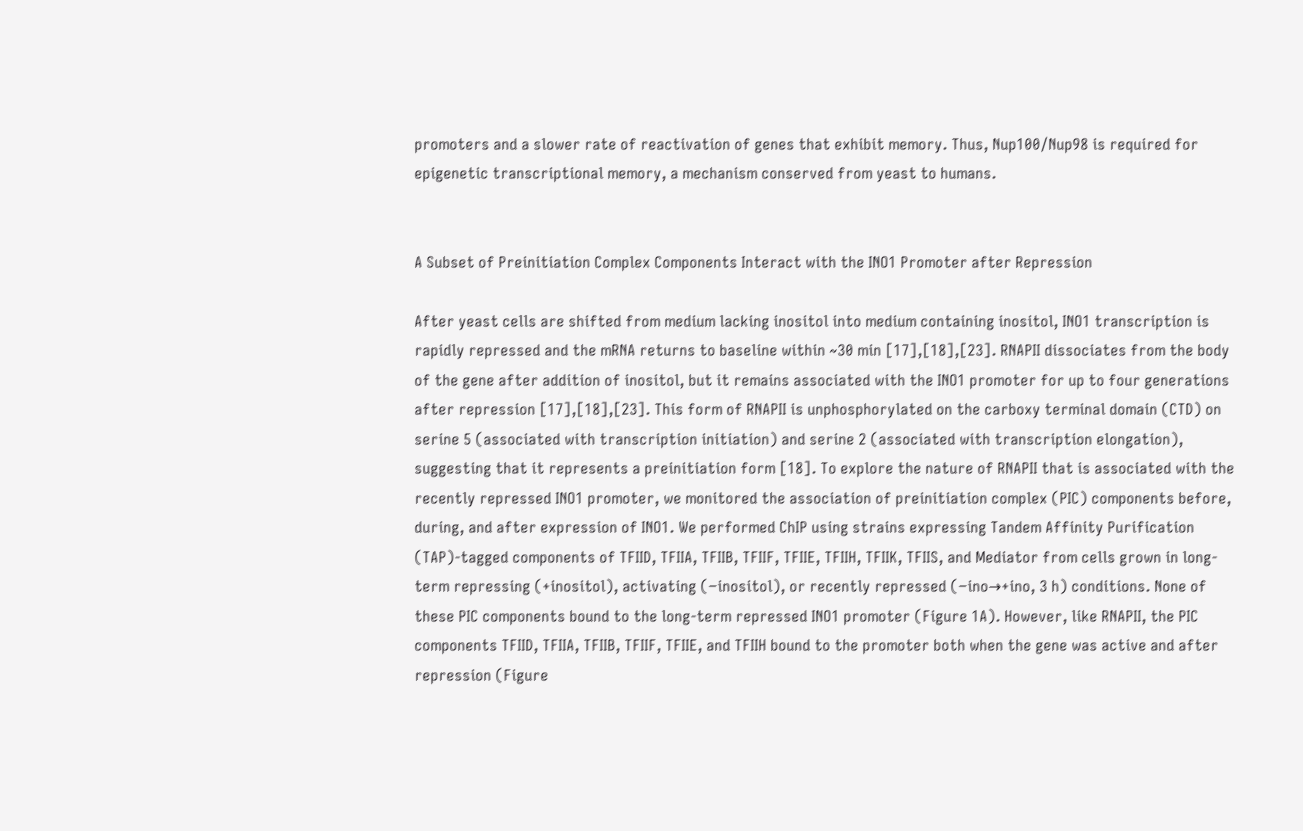promoters and a slower rate of reactivation of genes that exhibit memory. Thus, Nup100/Nup98 is required for epigenetic transcriptional memory, a mechanism conserved from yeast to humans.


A Subset of Preinitiation Complex Components Interact with the INO1 Promoter after Repression

After yeast cells are shifted from medium lacking inositol into medium containing inositol, INO1 transcription is rapidly repressed and the mRNA returns to baseline within ~30 min [17],[18],[23]. RNAPII dissociates from the body of the gene after addition of inositol, but it remains associated with the INO1 promoter for up to four generations after repression [17],[18],[23]. This form of RNAPII is unphosphorylated on the carboxy terminal domain (CTD) on serine 5 (associated with transcription initiation) and serine 2 (associated with transcription elongation), suggesting that it represents a preinitiation form [18]. To explore the nature of RNAPII that is associated with the recently repressed INO1 promoter, we monitored the association of preinitiation complex (PIC) components before, during, and after expression of INO1. We performed ChIP using strains expressing Tandem Affinity Purification (TAP)-tagged components of TFIID, TFIIA, TFIIB, TFIIF, TFIIE, TFIIH, TFIIK, TFIIS, and Mediator from cells grown in long-term repressing (+inositol), activating (−inositol), or recently repressed (−ino→+ino, 3 h) conditions. None of these PIC components bound to the long-term repressed INO1 promoter (Figure 1A). However, like RNAPII, the PIC components TFIID, TFIIA, TFIIB, TFIIF, TFIIE, and TFIIH bound to the promoter both when the gene was active and after repression (Figure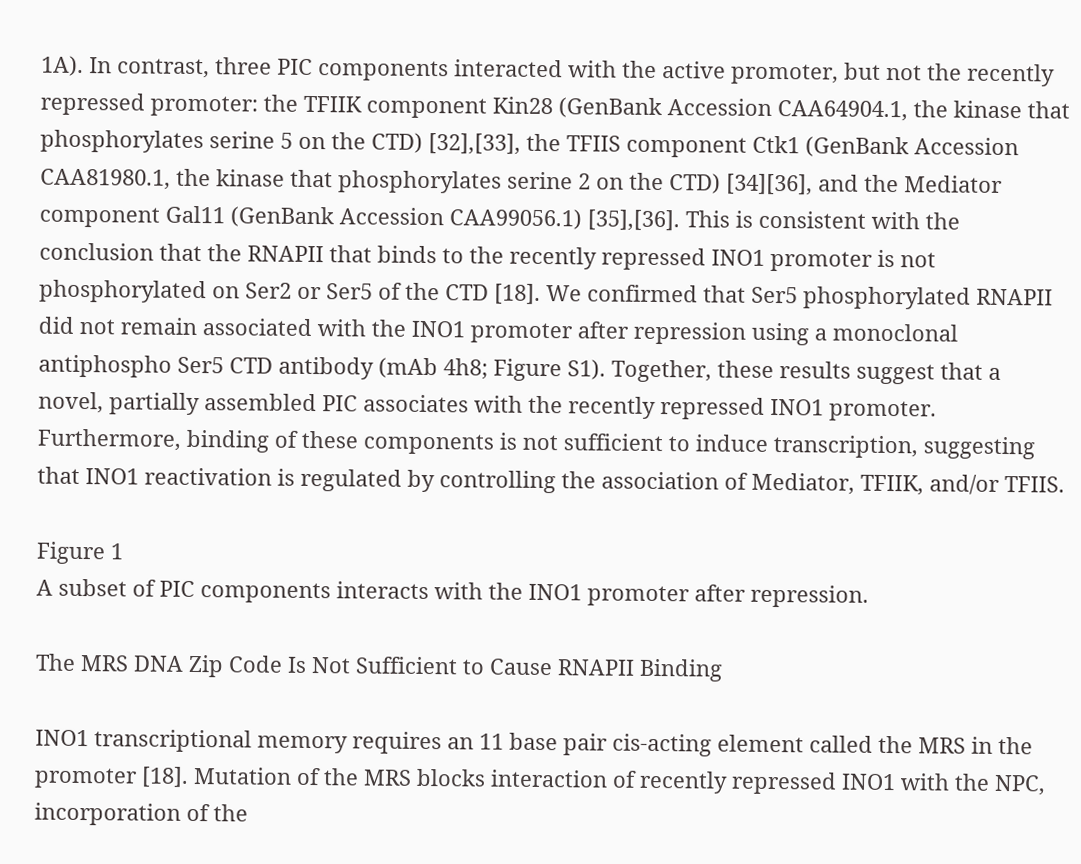1A). In contrast, three PIC components interacted with the active promoter, but not the recently repressed promoter: the TFIIK component Kin28 (GenBank Accession CAA64904.1, the kinase that phosphorylates serine 5 on the CTD) [32],[33], the TFIIS component Ctk1 (GenBank Accession CAA81980.1, the kinase that phosphorylates serine 2 on the CTD) [34][36], and the Mediator component Gal11 (GenBank Accession CAA99056.1) [35],[36]. This is consistent with the conclusion that the RNAPII that binds to the recently repressed INO1 promoter is not phosphorylated on Ser2 or Ser5 of the CTD [18]. We confirmed that Ser5 phosphorylated RNAPII did not remain associated with the INO1 promoter after repression using a monoclonal antiphospho Ser5 CTD antibody (mAb 4h8; Figure S1). Together, these results suggest that a novel, partially assembled PIC associates with the recently repressed INO1 promoter. Furthermore, binding of these components is not sufficient to induce transcription, suggesting that INO1 reactivation is regulated by controlling the association of Mediator, TFIIK, and/or TFIIS.

Figure 1
A subset of PIC components interacts with the INO1 promoter after repression.

The MRS DNA Zip Code Is Not Sufficient to Cause RNAPII Binding

INO1 transcriptional memory requires an 11 base pair cis-acting element called the MRS in the promoter [18]. Mutation of the MRS blocks interaction of recently repressed INO1 with the NPC, incorporation of the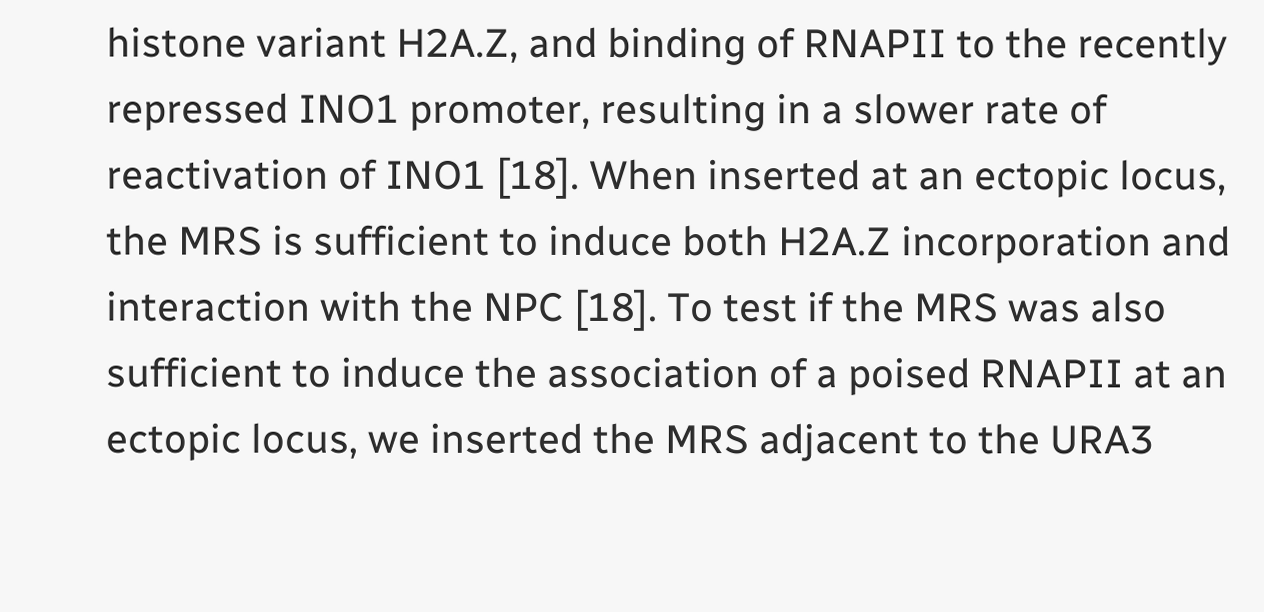histone variant H2A.Z, and binding of RNAPII to the recently repressed INO1 promoter, resulting in a slower rate of reactivation of INO1 [18]. When inserted at an ectopic locus, the MRS is sufficient to induce both H2A.Z incorporation and interaction with the NPC [18]. To test if the MRS was also sufficient to induce the association of a poised RNAPII at an ectopic locus, we inserted the MRS adjacent to the URA3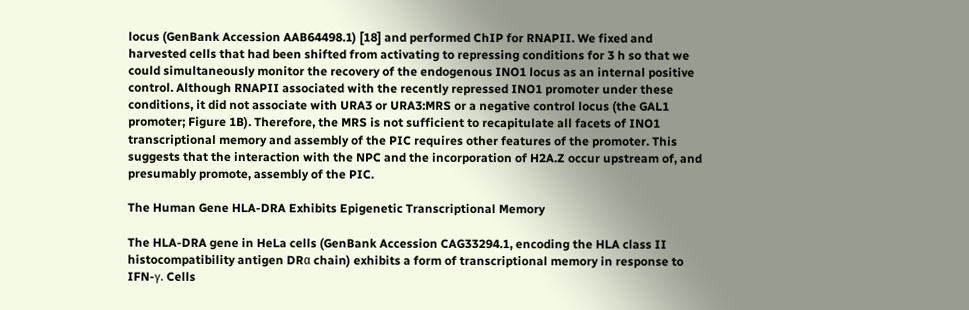locus (GenBank Accession AAB64498.1) [18] and performed ChIP for RNAPII. We fixed and harvested cells that had been shifted from activating to repressing conditions for 3 h so that we could simultaneously monitor the recovery of the endogenous INO1 locus as an internal positive control. Although RNAPII associated with the recently repressed INO1 promoter under these conditions, it did not associate with URA3 or URA3:MRS or a negative control locus (the GAL1 promoter; Figure 1B). Therefore, the MRS is not sufficient to recapitulate all facets of INO1 transcriptional memory and assembly of the PIC requires other features of the promoter. This suggests that the interaction with the NPC and the incorporation of H2A.Z occur upstream of, and presumably promote, assembly of the PIC.

The Human Gene HLA-DRA Exhibits Epigenetic Transcriptional Memory

The HLA-DRA gene in HeLa cells (GenBank Accession CAG33294.1, encoding the HLA class II histocompatibility antigen DRα chain) exhibits a form of transcriptional memory in response to IFN-γ. Cells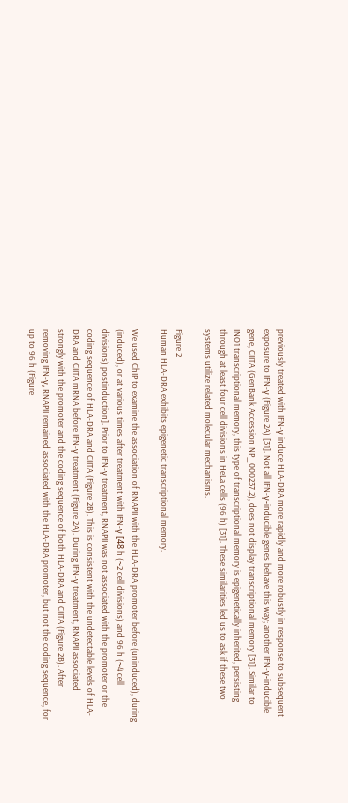previously treated with IFN-γ induce HLA-DRA more rapidly and more robustly in response to subsequent exposure to IFN-γ (Figure 2A) [31]. Not all IFN-γ-inducible genes behave this way; another IFN-γ-inducible gene, CIITA (GenBank Accession NP_000237.2), does not display transcriptional memory [31]. Similar to INO1 transcriptional memory, this type of transcriptional memory is epigenetically inherited, persisting through at least four cell divisions in HeLa cells (96 h) [31]. These similarities led us to ask if these two systems utilize related molecular mechanisms.

Figure 2
Human HLA-DRA exhibits epigenetic transcriptional memory.

We used ChIP to examine the association of RNAPII with the HLA-DRA promoter before (uninduced), during (induced), or at various times after treatment with IFN-γ [48 h (~2 cell divisions) and 96 h (~4 cell divisions) postinduction]. Prior to IFN-γ treatment, RNAPII was not associated with the promoter or the coding sequence of HLA-DRA and CIITA (Figure 2B). This is consistent with the undetectable levels of HLA-DRA and CIITA mRNA before IFN-γ treatment (Figure 2A). During IFN-γ treatment, RNAPII associated strongly with the promoter and the coding sequence of both HLA-DRA and CIITA (Figure 2B). After removing IFN-γ, RNAPII remained associated with the HLA-DRA promoter, but not the coding sequence, for up to 96 h (Figure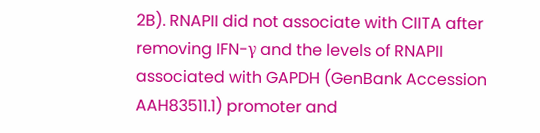2B). RNAPII did not associate with CIITA after removing IFN-γ and the levels of RNAPII associated with GAPDH (GenBank Accession AAH83511.1) promoter and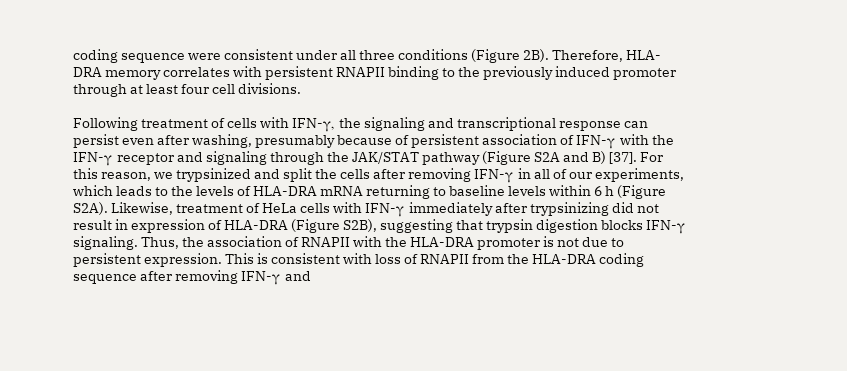coding sequence were consistent under all three conditions (Figure 2B). Therefore, HLA-DRA memory correlates with persistent RNAPII binding to the previously induced promoter through at least four cell divisions.

Following treatment of cells with IFN-γ, the signaling and transcriptional response can persist even after washing, presumably because of persistent association of IFN-γ with the IFN-γ receptor and signaling through the JAK/STAT pathway (Figure S2A and B) [37]. For this reason, we trypsinized and split the cells after removing IFN-γ in all of our experiments, which leads to the levels of HLA-DRA mRNA returning to baseline levels within 6 h (Figure S2A). Likewise, treatment of HeLa cells with IFN-γ immediately after trypsinizing did not result in expression of HLA-DRA (Figure S2B), suggesting that trypsin digestion blocks IFN-γ signaling. Thus, the association of RNAPII with the HLA-DRA promoter is not due to persistent expression. This is consistent with loss of RNAPII from the HLA-DRA coding sequence after removing IFN-γ and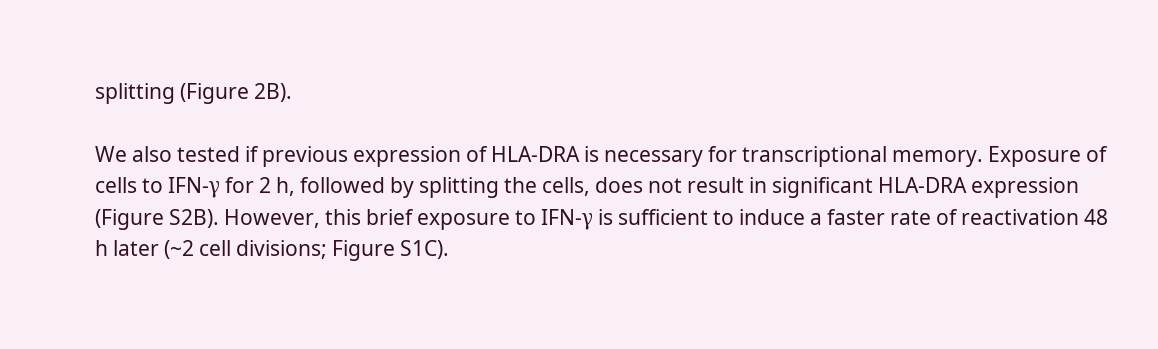splitting (Figure 2B).

We also tested if previous expression of HLA-DRA is necessary for transcriptional memory. Exposure of cells to IFN-γ for 2 h, followed by splitting the cells, does not result in significant HLA-DRA expression (Figure S2B). However, this brief exposure to IFN-γ is sufficient to induce a faster rate of reactivation 48 h later (~2 cell divisions; Figure S1C).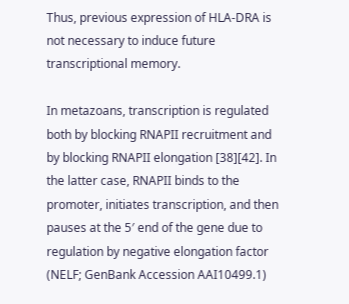Thus, previous expression of HLA-DRA is not necessary to induce future transcriptional memory.

In metazoans, transcription is regulated both by blocking RNAPII recruitment and by blocking RNAPII elongation [38][42]. In the latter case, RNAPII binds to the promoter, initiates transcription, and then pauses at the 5′ end of the gene due to regulation by negative elongation factor (NELF; GenBank Accession AAI10499.1)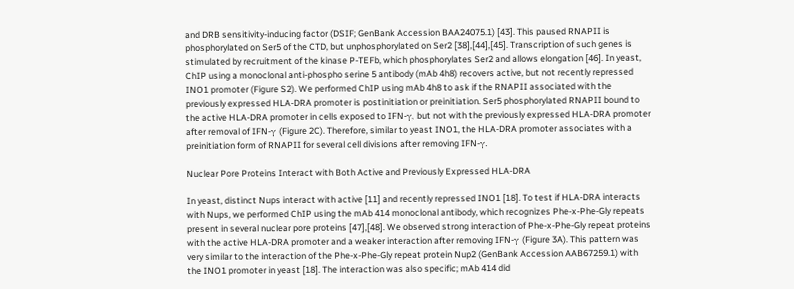and DRB sensitivity-inducing factor (DSIF; GenBank Accession BAA24075.1) [43]. This paused RNAPII is phosphorylated on Ser5 of the CTD, but unphosphorylated on Ser2 [38],[44],[45]. Transcription of such genes is stimulated by recruitment of the kinase P-TEFb, which phosphorylates Ser2 and allows elongation [46]. In yeast, ChIP using a monoclonal anti-phospho serine 5 antibody (mAb 4h8) recovers active, but not recently repressed INO1 promoter (Figure S2). We performed ChIP using mAb 4h8 to ask if the RNAPII associated with the previously expressed HLA-DRA promoter is postinitiation or preinitiation. Ser5 phosphorylated RNAPII bound to the active HLA-DRA promoter in cells exposed to IFN-γ, but not with the previously expressed HLA-DRA promoter after removal of IFN-γ (Figure 2C). Therefore, similar to yeast INO1, the HLA-DRA promoter associates with a preinitiation form of RNAPII for several cell divisions after removing IFN-γ.

Nuclear Pore Proteins Interact with Both Active and Previously Expressed HLA-DRA

In yeast, distinct Nups interact with active [11] and recently repressed INO1 [18]. To test if HLA-DRA interacts with Nups, we performed ChIP using the mAb 414 monoclonal antibody, which recognizes Phe-x-Phe-Gly repeats present in several nuclear pore proteins [47],[48]. We observed strong interaction of Phe-x-Phe-Gly repeat proteins with the active HLA-DRA promoter and a weaker interaction after removing IFN-γ (Figure 3A). This pattern was very similar to the interaction of the Phe-x-Phe-Gly repeat protein Nup2 (GenBank Accession AAB67259.1) with the INO1 promoter in yeast [18]. The interaction was also specific; mAb 414 did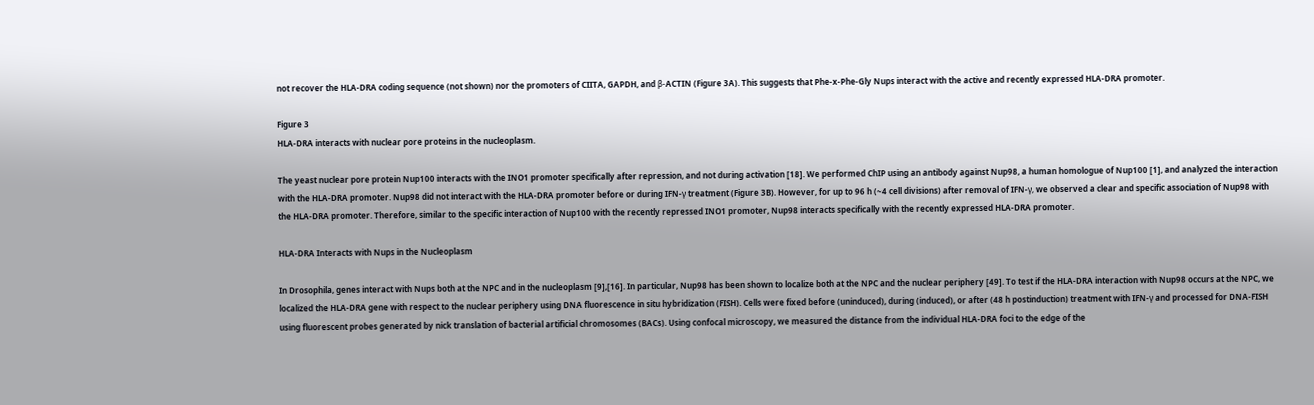not recover the HLA-DRA coding sequence (not shown) nor the promoters of CIITA, GAPDH, and β-ACTIN (Figure 3A). This suggests that Phe-x-Phe-Gly Nups interact with the active and recently expressed HLA-DRA promoter.

Figure 3
HLA-DRA interacts with nuclear pore proteins in the nucleoplasm.

The yeast nuclear pore protein Nup100 interacts with the INO1 promoter specifically after repression, and not during activation [18]. We performed ChIP using an antibody against Nup98, a human homologue of Nup100 [1], and analyzed the interaction with the HLA-DRA promoter. Nup98 did not interact with the HLA-DRA promoter before or during IFN-γ treatment (Figure 3B). However, for up to 96 h (~4 cell divisions) after removal of IFN-γ, we observed a clear and specific association of Nup98 with the HLA-DRA promoter. Therefore, similar to the specific interaction of Nup100 with the recently repressed INO1 promoter, Nup98 interacts specifically with the recently expressed HLA-DRA promoter.

HLA-DRA Interacts with Nups in the Nucleoplasm

In Drosophila, genes interact with Nups both at the NPC and in the nucleoplasm [9],[16]. In particular, Nup98 has been shown to localize both at the NPC and the nuclear periphery [49]. To test if the HLA-DRA interaction with Nup98 occurs at the NPC, we localized the HLA-DRA gene with respect to the nuclear periphery using DNA fluorescence in situ hybridization (FISH). Cells were fixed before (uninduced), during (induced), or after (48 h postinduction) treatment with IFN-γ and processed for DNA-FISH using fluorescent probes generated by nick translation of bacterial artificial chromosomes (BACs). Using confocal microscopy, we measured the distance from the individual HLA-DRA foci to the edge of the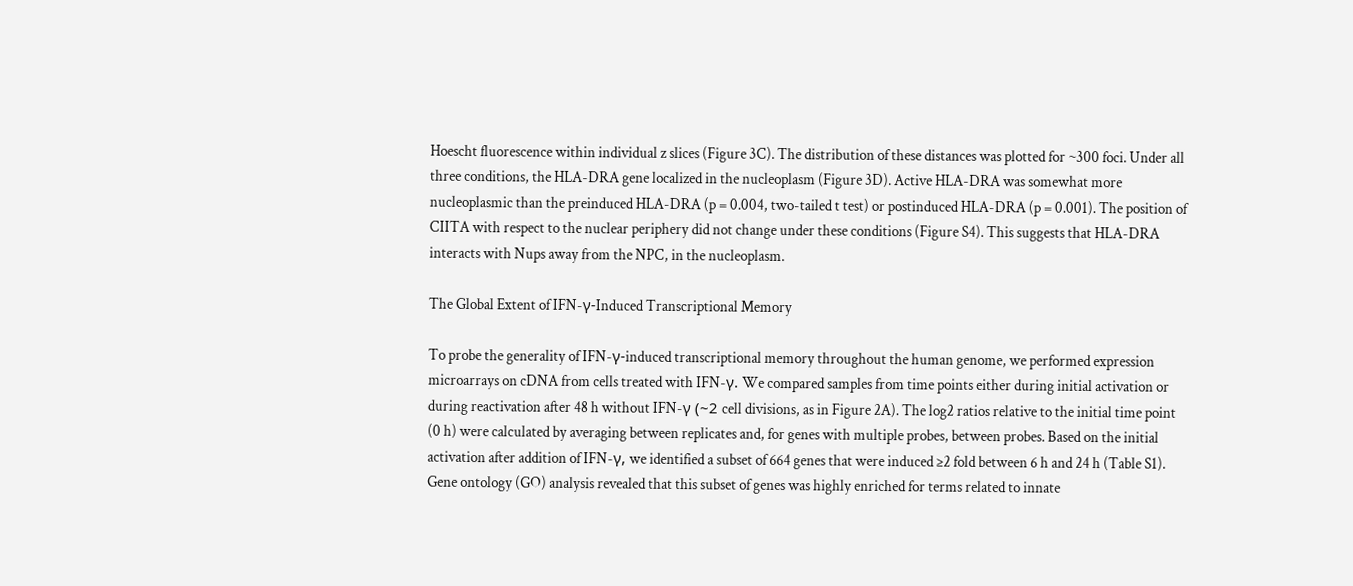Hoescht fluorescence within individual z slices (Figure 3C). The distribution of these distances was plotted for ~300 foci. Under all three conditions, the HLA-DRA gene localized in the nucleoplasm (Figure 3D). Active HLA-DRA was somewhat more nucleoplasmic than the preinduced HLA-DRA (p = 0.004, two-tailed t test) or postinduced HLA-DRA (p = 0.001). The position of CIITA with respect to the nuclear periphery did not change under these conditions (Figure S4). This suggests that HLA-DRA interacts with Nups away from the NPC, in the nucleoplasm.

The Global Extent of IFN-γ-Induced Transcriptional Memory

To probe the generality of IFN-γ-induced transcriptional memory throughout the human genome, we performed expression microarrays on cDNA from cells treated with IFN-γ. We compared samples from time points either during initial activation or during reactivation after 48 h without IFN-γ (~2 cell divisions, as in Figure 2A). The log2 ratios relative to the initial time point (0 h) were calculated by averaging between replicates and, for genes with multiple probes, between probes. Based on the initial activation after addition of IFN-γ, we identified a subset of 664 genes that were induced ≥2 fold between 6 h and 24 h (Table S1). Gene ontology (GO) analysis revealed that this subset of genes was highly enriched for terms related to innate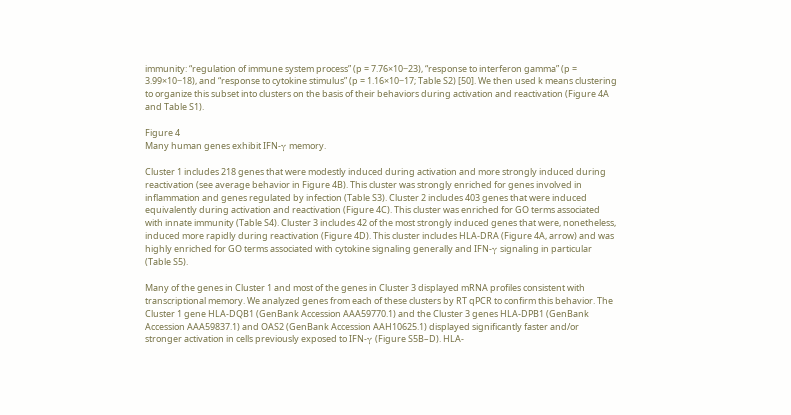immunity: “regulation of immune system process” (p = 7.76×10−23), “response to interferon gamma” (p = 3.99×10−18), and “response to cytokine stimulus” (p = 1.16×10−17; Table S2) [50]. We then used k means clustering to organize this subset into clusters on the basis of their behaviors during activation and reactivation (Figure 4A and Table S1).

Figure 4
Many human genes exhibit IFN-γ memory.

Cluster 1 includes 218 genes that were modestly induced during activation and more strongly induced during reactivation (see average behavior in Figure 4B). This cluster was strongly enriched for genes involved in inflammation and genes regulated by infection (Table S3). Cluster 2 includes 403 genes that were induced equivalently during activation and reactivation (Figure 4C). This cluster was enriched for GO terms associated with innate immunity (Table S4). Cluster 3 includes 42 of the most strongly induced genes that were, nonetheless, induced more rapidly during reactivation (Figure 4D). This cluster includes HLA-DRA (Figure 4A, arrow) and was highly enriched for GO terms associated with cytokine signaling generally and IFN-γ signaling in particular (Table S5).

Many of the genes in Cluster 1 and most of the genes in Cluster 3 displayed mRNA profiles consistent with transcriptional memory. We analyzed genes from each of these clusters by RT qPCR to confirm this behavior. The Cluster 1 gene HLA-DQB1 (GenBank Accession AAA59770.1) and the Cluster 3 genes HLA-DPB1 (GenBank Accession AAA59837.1) and OAS2 (GenBank Accession AAH10625.1) displayed significantly faster and/or stronger activation in cells previously exposed to IFN-γ (Figure S5B–D). HLA-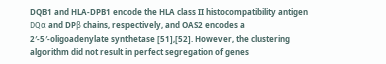DQB1 and HLA-DPB1 encode the HLA class II histocompatibility antigen DQα and DPβ chains, respectively, and OAS2 encodes a 2′-5′-oligoadenylate synthetase [51],[52]. However, the clustering algorithm did not result in perfect segregation of genes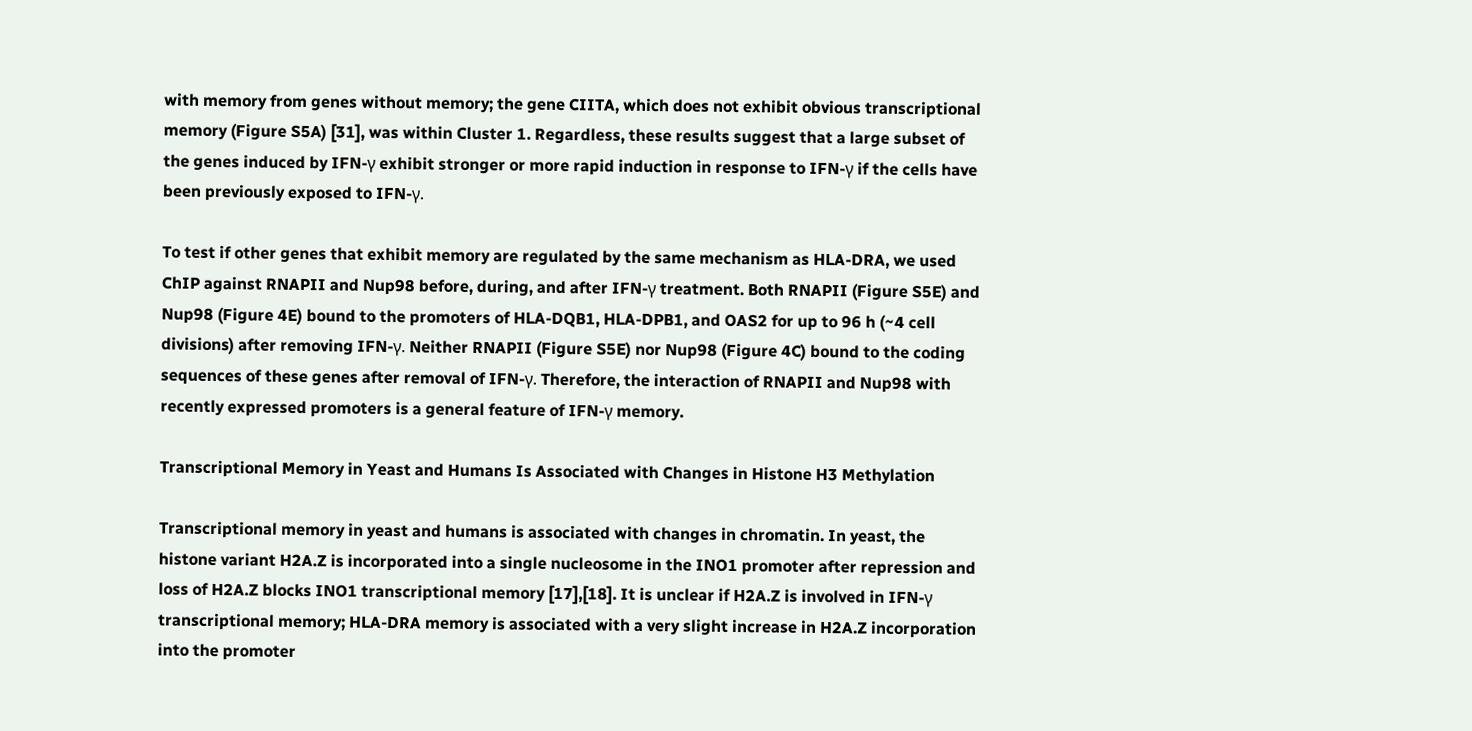with memory from genes without memory; the gene CIITA, which does not exhibit obvious transcriptional memory (Figure S5A) [31], was within Cluster 1. Regardless, these results suggest that a large subset of the genes induced by IFN-γ exhibit stronger or more rapid induction in response to IFN-γ if the cells have been previously exposed to IFN-γ.

To test if other genes that exhibit memory are regulated by the same mechanism as HLA-DRA, we used ChIP against RNAPII and Nup98 before, during, and after IFN-γ treatment. Both RNAPII (Figure S5E) and Nup98 (Figure 4E) bound to the promoters of HLA-DQB1, HLA-DPB1, and OAS2 for up to 96 h (~4 cell divisions) after removing IFN-γ. Neither RNAPII (Figure S5E) nor Nup98 (Figure 4C) bound to the coding sequences of these genes after removal of IFN-γ. Therefore, the interaction of RNAPII and Nup98 with recently expressed promoters is a general feature of IFN-γ memory.

Transcriptional Memory in Yeast and Humans Is Associated with Changes in Histone H3 Methylation

Transcriptional memory in yeast and humans is associated with changes in chromatin. In yeast, the histone variant H2A.Z is incorporated into a single nucleosome in the INO1 promoter after repression and loss of H2A.Z blocks INO1 transcriptional memory [17],[18]. It is unclear if H2A.Z is involved in IFN-γ transcriptional memory; HLA-DRA memory is associated with a very slight increase in H2A.Z incorporation into the promoter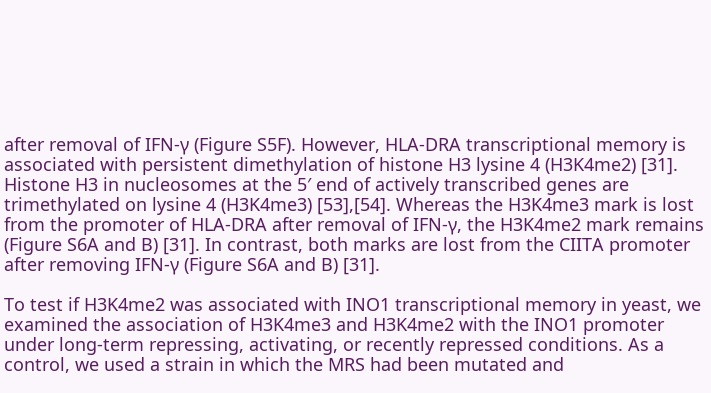after removal of IFN-γ (Figure S5F). However, HLA-DRA transcriptional memory is associated with persistent dimethylation of histone H3 lysine 4 (H3K4me2) [31]. Histone H3 in nucleosomes at the 5′ end of actively transcribed genes are trimethylated on lysine 4 (H3K4me3) [53],[54]. Whereas the H3K4me3 mark is lost from the promoter of HLA-DRA after removal of IFN-γ, the H3K4me2 mark remains (Figure S6A and B) [31]. In contrast, both marks are lost from the CIITA promoter after removing IFN-γ (Figure S6A and B) [31].

To test if H3K4me2 was associated with INO1 transcriptional memory in yeast, we examined the association of H3K4me3 and H3K4me2 with the INO1 promoter under long-term repressing, activating, or recently repressed conditions. As a control, we used a strain in which the MRS had been mutated and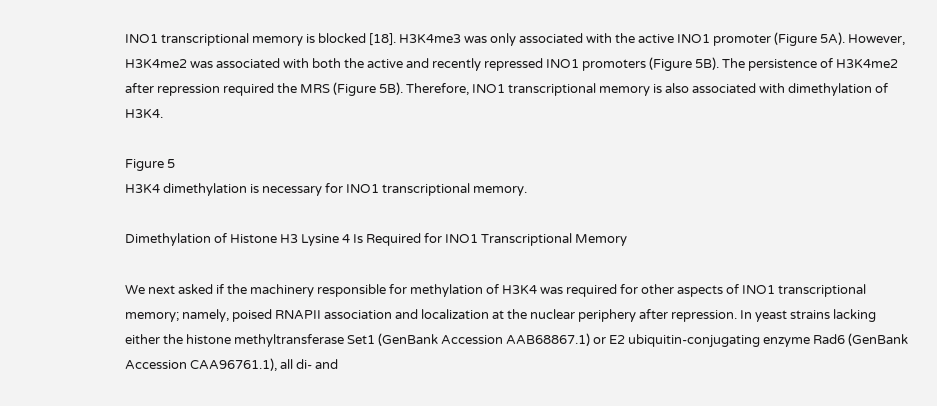INO1 transcriptional memory is blocked [18]. H3K4me3 was only associated with the active INO1 promoter (Figure 5A). However, H3K4me2 was associated with both the active and recently repressed INO1 promoters (Figure 5B). The persistence of H3K4me2 after repression required the MRS (Figure 5B). Therefore, INO1 transcriptional memory is also associated with dimethylation of H3K4.

Figure 5
H3K4 dimethylation is necessary for INO1 transcriptional memory.

Dimethylation of Histone H3 Lysine 4 Is Required for INO1 Transcriptional Memory

We next asked if the machinery responsible for methylation of H3K4 was required for other aspects of INO1 transcriptional memory; namely, poised RNAPII association and localization at the nuclear periphery after repression. In yeast strains lacking either the histone methyltransferase Set1 (GenBank Accession AAB68867.1) or E2 ubiquitin-conjugating enzyme Rad6 (GenBank Accession CAA96761.1), all di- and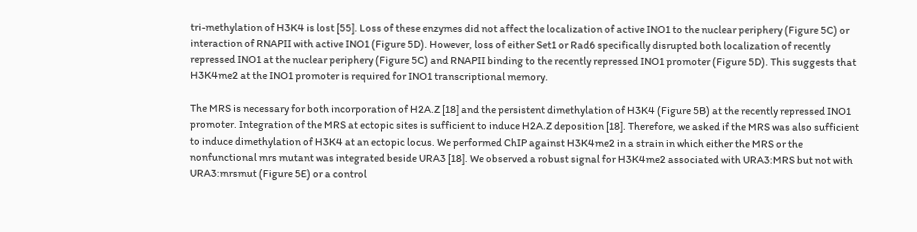tri-methylation of H3K4 is lost [55]. Loss of these enzymes did not affect the localization of active INO1 to the nuclear periphery (Figure 5C) or interaction of RNAPII with active INO1 (Figure 5D). However, loss of either Set1 or Rad6 specifically disrupted both localization of recently repressed INO1 at the nuclear periphery (Figure 5C) and RNAPII binding to the recently repressed INO1 promoter (Figure 5D). This suggests that H3K4me2 at the INO1 promoter is required for INO1 transcriptional memory.

The MRS is necessary for both incorporation of H2A.Z [18] and the persistent dimethylation of H3K4 (Figure 5B) at the recently repressed INO1 promoter. Integration of the MRS at ectopic sites is sufficient to induce H2A.Z deposition [18]. Therefore, we asked if the MRS was also sufficient to induce dimethylation of H3K4 at an ectopic locus. We performed ChIP against H3K4me2 in a strain in which either the MRS or the nonfunctional mrs mutant was integrated beside URA3 [18]. We observed a robust signal for H3K4me2 associated with URA3:MRS but not with URA3:mrsmut (Figure 5E) or a control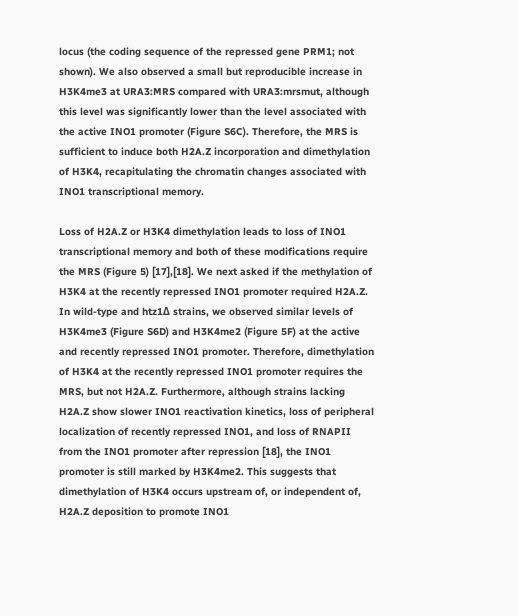locus (the coding sequence of the repressed gene PRM1; not shown). We also observed a small but reproducible increase in H3K4me3 at URA3:MRS compared with URA3:mrsmut, although this level was significantly lower than the level associated with the active INO1 promoter (Figure S6C). Therefore, the MRS is sufficient to induce both H2A.Z incorporation and dimethylation of H3K4, recapitulating the chromatin changes associated with INO1 transcriptional memory.

Loss of H2A.Z or H3K4 dimethylation leads to loss of INO1 transcriptional memory and both of these modifications require the MRS (Figure 5) [17],[18]. We next asked if the methylation of H3K4 at the recently repressed INO1 promoter required H2A.Z. In wild-type and htz1Δ strains, we observed similar levels of H3K4me3 (Figure S6D) and H3K4me2 (Figure 5F) at the active and recently repressed INO1 promoter. Therefore, dimethylation of H3K4 at the recently repressed INO1 promoter requires the MRS, but not H2A.Z. Furthermore, although strains lacking H2A.Z show slower INO1 reactivation kinetics, loss of peripheral localization of recently repressed INO1, and loss of RNAPII from the INO1 promoter after repression [18], the INO1 promoter is still marked by H3K4me2. This suggests that dimethylation of H3K4 occurs upstream of, or independent of, H2A.Z deposition to promote INO1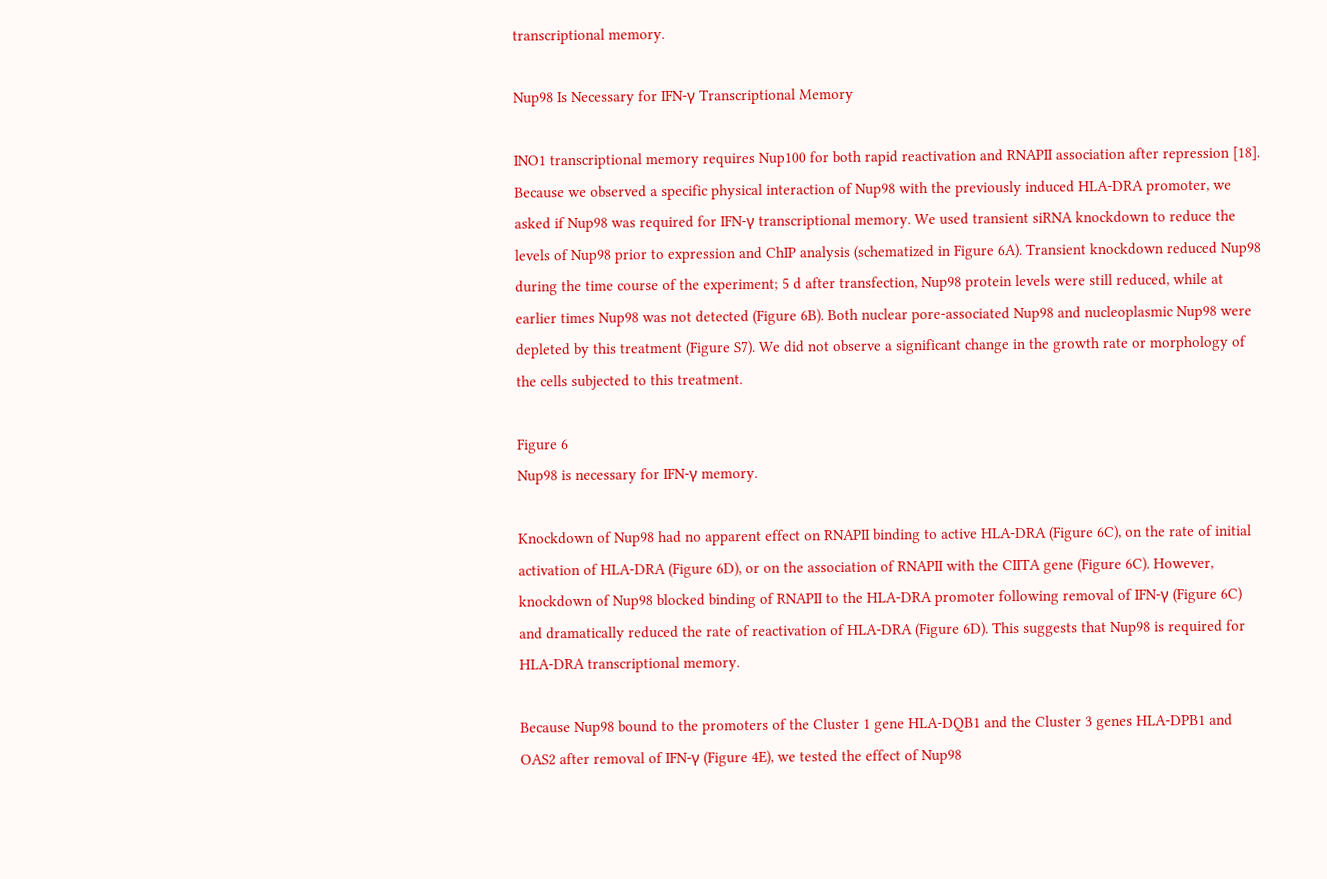transcriptional memory.

Nup98 Is Necessary for IFN-γ Transcriptional Memory

INO1 transcriptional memory requires Nup100 for both rapid reactivation and RNAPII association after repression [18]. Because we observed a specific physical interaction of Nup98 with the previously induced HLA-DRA promoter, we asked if Nup98 was required for IFN-γ transcriptional memory. We used transient siRNA knockdown to reduce the levels of Nup98 prior to expression and ChIP analysis (schematized in Figure 6A). Transient knockdown reduced Nup98 during the time course of the experiment; 5 d after transfection, Nup98 protein levels were still reduced, while at earlier times Nup98 was not detected (Figure 6B). Both nuclear pore-associated Nup98 and nucleoplasmic Nup98 were depleted by this treatment (Figure S7). We did not observe a significant change in the growth rate or morphology of the cells subjected to this treatment.

Figure 6
Nup98 is necessary for IFN-γ memory.

Knockdown of Nup98 had no apparent effect on RNAPII binding to active HLA-DRA (Figure 6C), on the rate of initial activation of HLA-DRA (Figure 6D), or on the association of RNAPII with the CIITA gene (Figure 6C). However, knockdown of Nup98 blocked binding of RNAPII to the HLA-DRA promoter following removal of IFN-γ (Figure 6C) and dramatically reduced the rate of reactivation of HLA-DRA (Figure 6D). This suggests that Nup98 is required for HLA-DRA transcriptional memory.

Because Nup98 bound to the promoters of the Cluster 1 gene HLA-DQB1 and the Cluster 3 genes HLA-DPB1 and OAS2 after removal of IFN-γ (Figure 4E), we tested the effect of Nup98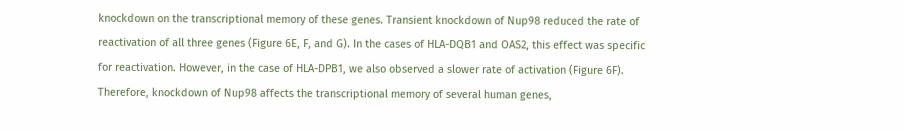knockdown on the transcriptional memory of these genes. Transient knockdown of Nup98 reduced the rate of reactivation of all three genes (Figure 6E, F, and G). In the cases of HLA-DQB1 and OAS2, this effect was specific for reactivation. However, in the case of HLA-DPB1, we also observed a slower rate of activation (Figure 6F). Therefore, knockdown of Nup98 affects the transcriptional memory of several human genes,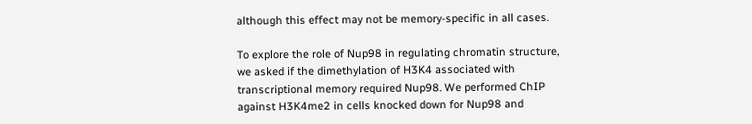although this effect may not be memory-specific in all cases.

To explore the role of Nup98 in regulating chromatin structure, we asked if the dimethylation of H3K4 associated with transcriptional memory required Nup98. We performed ChIP against H3K4me2 in cells knocked down for Nup98 and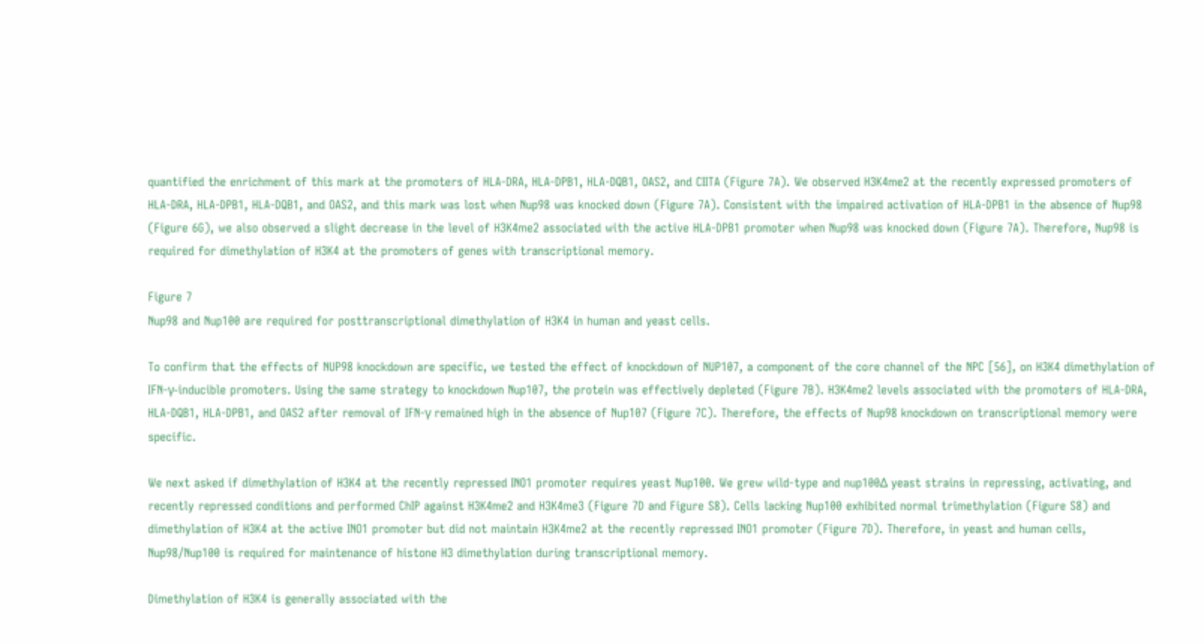quantified the enrichment of this mark at the promoters of HLA-DRA, HLA-DPB1, HLA-DQB1, OAS2, and CIITA (Figure 7A). We observed H3K4me2 at the recently expressed promoters of HLA-DRA, HLA-DPB1, HLA-DQB1, and OAS2, and this mark was lost when Nup98 was knocked down (Figure 7A). Consistent with the impaired activation of HLA-DPB1 in the absence of Nup98 (Figure 6G), we also observed a slight decrease in the level of H3K4me2 associated with the active HLA-DPB1 promoter when Nup98 was knocked down (Figure 7A). Therefore, Nup98 is required for dimethylation of H3K4 at the promoters of genes with transcriptional memory.

Figure 7
Nup98 and Nup100 are required for posttranscriptional dimethylation of H3K4 in human and yeast cells.

To confirm that the effects of NUP98 knockdown are specific, we tested the effect of knockdown of NUP107, a component of the core channel of the NPC [56], on H3K4 dimethylation of IFN-γ-inducible promoters. Using the same strategy to knockdown Nup107, the protein was effectively depleted (Figure 7B). H3K4me2 levels associated with the promoters of HLA-DRA, HLA-DQB1, HLA-DPB1, and OAS2 after removal of IFN-γ remained high in the absence of Nup107 (Figure 7C). Therefore, the effects of Nup98 knockdown on transcriptional memory were specific.

We next asked if dimethylation of H3K4 at the recently repressed INO1 promoter requires yeast Nup100. We grew wild-type and nup100Δ yeast strains in repressing, activating, and recently repressed conditions and performed ChIP against H3K4me2 and H3K4me3 (Figure 7D and Figure S8). Cells lacking Nup100 exhibited normal trimethylation (Figure S8) and dimethylation of H3K4 at the active INO1 promoter but did not maintain H3K4me2 at the recently repressed INO1 promoter (Figure 7D). Therefore, in yeast and human cells, Nup98/Nup100 is required for maintenance of histone H3 dimethylation during transcriptional memory.

Dimethylation of H3K4 is generally associated with the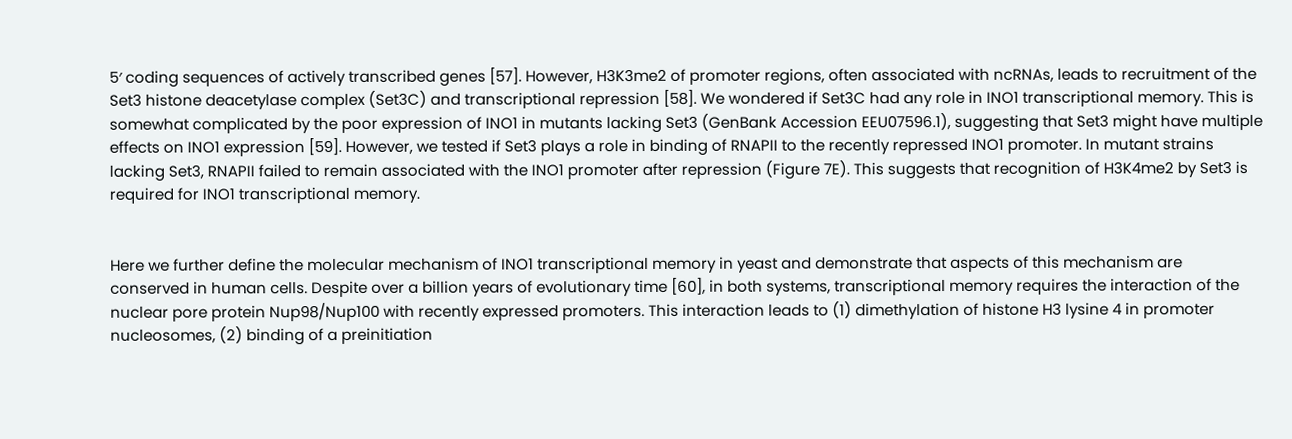5′ coding sequences of actively transcribed genes [57]. However, H3K3me2 of promoter regions, often associated with ncRNAs, leads to recruitment of the Set3 histone deacetylase complex (Set3C) and transcriptional repression [58]. We wondered if Set3C had any role in INO1 transcriptional memory. This is somewhat complicated by the poor expression of INO1 in mutants lacking Set3 (GenBank Accession EEU07596.1), suggesting that Set3 might have multiple effects on INO1 expression [59]. However, we tested if Set3 plays a role in binding of RNAPII to the recently repressed INO1 promoter. In mutant strains lacking Set3, RNAPII failed to remain associated with the INO1 promoter after repression (Figure 7E). This suggests that recognition of H3K4me2 by Set3 is required for INO1 transcriptional memory.


Here we further define the molecular mechanism of INO1 transcriptional memory in yeast and demonstrate that aspects of this mechanism are conserved in human cells. Despite over a billion years of evolutionary time [60], in both systems, transcriptional memory requires the interaction of the nuclear pore protein Nup98/Nup100 with recently expressed promoters. This interaction leads to (1) dimethylation of histone H3 lysine 4 in promoter nucleosomes, (2) binding of a preinitiation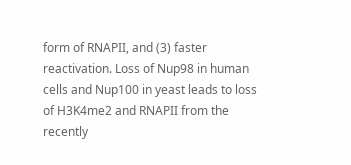form of RNAPII, and (3) faster reactivation. Loss of Nup98 in human cells and Nup100 in yeast leads to loss of H3K4me2 and RNAPII from the recently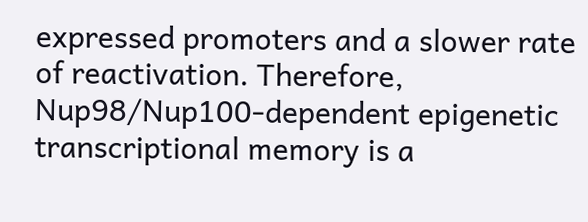expressed promoters and a slower rate of reactivation. Therefore, Nup98/Nup100-dependent epigenetic transcriptional memory is a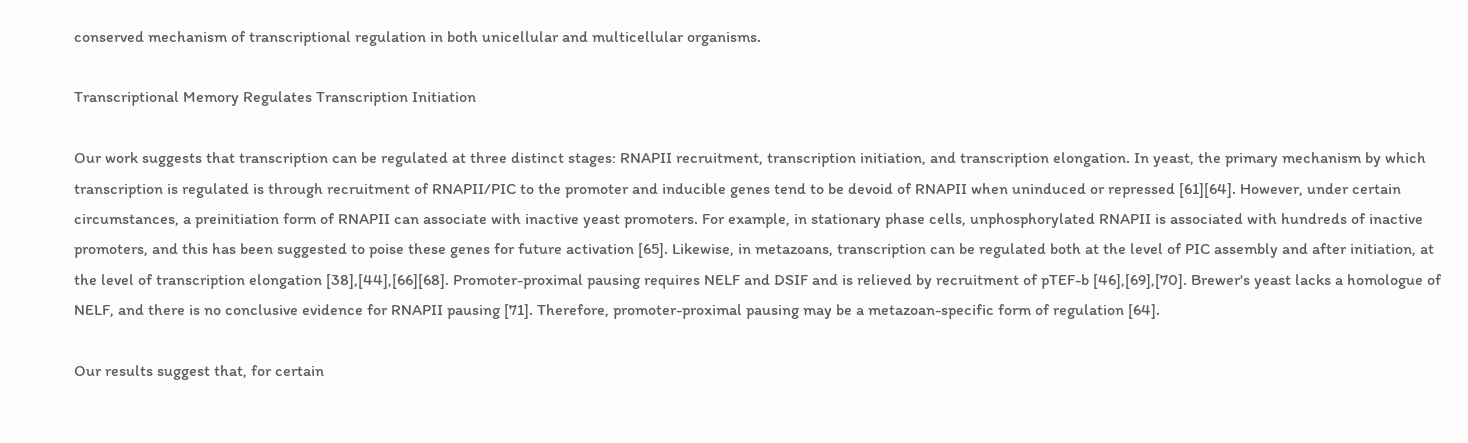conserved mechanism of transcriptional regulation in both unicellular and multicellular organisms.

Transcriptional Memory Regulates Transcription Initiation

Our work suggests that transcription can be regulated at three distinct stages: RNAPII recruitment, transcription initiation, and transcription elongation. In yeast, the primary mechanism by which transcription is regulated is through recruitment of RNAPII/PIC to the promoter and inducible genes tend to be devoid of RNAPII when uninduced or repressed [61][64]. However, under certain circumstances, a preinitiation form of RNAPII can associate with inactive yeast promoters. For example, in stationary phase cells, unphosphorylated RNAPII is associated with hundreds of inactive promoters, and this has been suggested to poise these genes for future activation [65]. Likewise, in metazoans, transcription can be regulated both at the level of PIC assembly and after initiation, at the level of transcription elongation [38],[44],[66][68]. Promoter-proximal pausing requires NELF and DSIF and is relieved by recruitment of pTEF-b [46],[69],[70]. Brewer's yeast lacks a homologue of NELF, and there is no conclusive evidence for RNAPII pausing [71]. Therefore, promoter-proximal pausing may be a metazoan-specific form of regulation [64].

Our results suggest that, for certain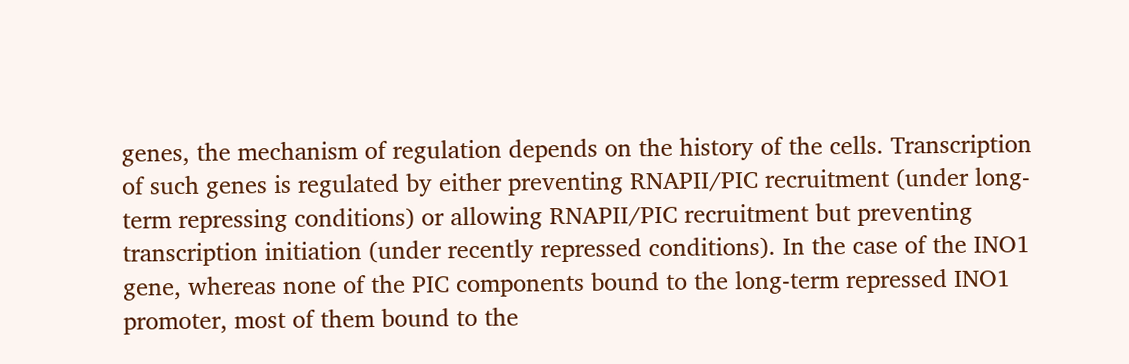genes, the mechanism of regulation depends on the history of the cells. Transcription of such genes is regulated by either preventing RNAPII/PIC recruitment (under long-term repressing conditions) or allowing RNAPII/PIC recruitment but preventing transcription initiation (under recently repressed conditions). In the case of the INO1 gene, whereas none of the PIC components bound to the long-term repressed INO1 promoter, most of them bound to the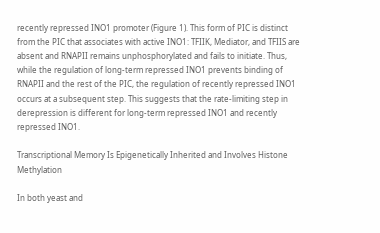recently repressed INO1 promoter (Figure 1). This form of PIC is distinct from the PIC that associates with active INO1: TFIIK, Mediator, and TFIIS are absent and RNAPII remains unphosphorylated and fails to initiate. Thus, while the regulation of long-term repressed INO1 prevents binding of RNAPII and the rest of the PIC, the regulation of recently repressed INO1 occurs at a subsequent step. This suggests that the rate-limiting step in derepression is different for long-term repressed INO1 and recently repressed INO1.

Transcriptional Memory Is Epigenetically Inherited and Involves Histone Methylation

In both yeast and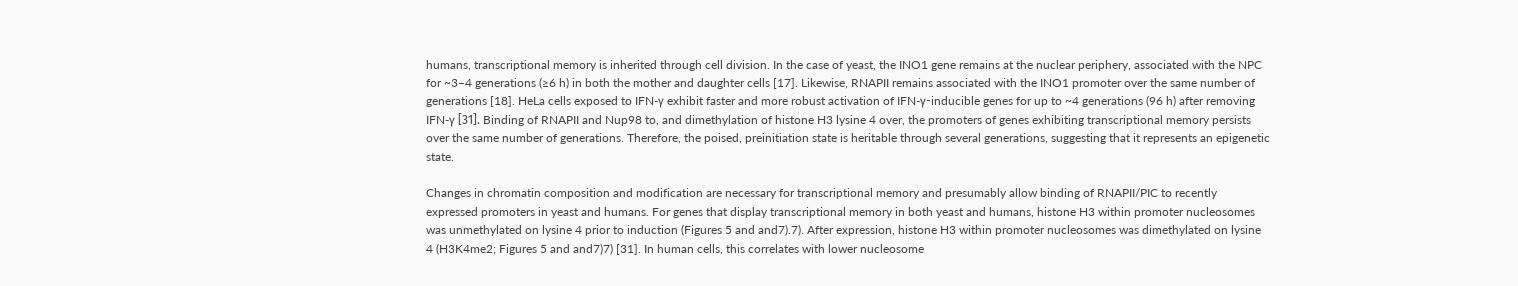humans, transcriptional memory is inherited through cell division. In the case of yeast, the INO1 gene remains at the nuclear periphery, associated with the NPC for ~3–4 generations (≥6 h) in both the mother and daughter cells [17]. Likewise, RNAPII remains associated with the INO1 promoter over the same number of generations [18]. HeLa cells exposed to IFN-γ exhibit faster and more robust activation of IFN-γ-inducible genes for up to ~4 generations (96 h) after removing IFN-γ [31]. Binding of RNAPII and Nup98 to, and dimethylation of histone H3 lysine 4 over, the promoters of genes exhibiting transcriptional memory persists over the same number of generations. Therefore, the poised, preinitiation state is heritable through several generations, suggesting that it represents an epigenetic state.

Changes in chromatin composition and modification are necessary for transcriptional memory and presumably allow binding of RNAPII/PIC to recently expressed promoters in yeast and humans. For genes that display transcriptional memory in both yeast and humans, histone H3 within promoter nucleosomes was unmethylated on lysine 4 prior to induction (Figures 5 and and7).7). After expression, histone H3 within promoter nucleosomes was dimethylated on lysine 4 (H3K4me2; Figures 5 and and7)7) [31]. In human cells, this correlates with lower nucleosome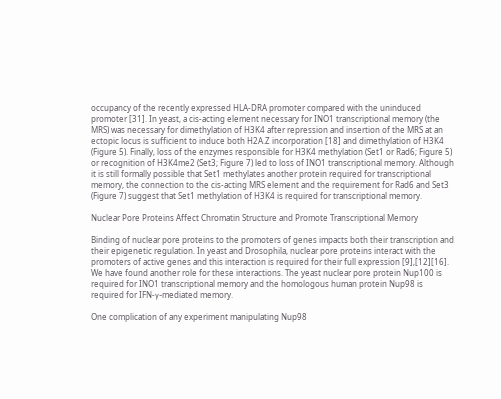occupancy of the recently expressed HLA-DRA promoter compared with the uninduced promoter [31]. In yeast, a cis-acting element necessary for INO1 transcriptional memory (the MRS) was necessary for dimethylation of H3K4 after repression and insertion of the MRS at an ectopic locus is sufficient to induce both H2A.Z incorporation [18] and dimethylation of H3K4 (Figure 5). Finally, loss of the enzymes responsible for H3K4 methylation (Set1 or Rad6; Figure 5) or recognition of H3K4me2 (Set3; Figure 7) led to loss of INO1 transcriptional memory. Although it is still formally possible that Set1 methylates another protein required for transcriptional memory, the connection to the cis-acting MRS element and the requirement for Rad6 and Set3 (Figure 7) suggest that Set1 methylation of H3K4 is required for transcriptional memory.

Nuclear Pore Proteins Affect Chromatin Structure and Promote Transcriptional Memory

Binding of nuclear pore proteins to the promoters of genes impacts both their transcription and their epigenetic regulation. In yeast and Drosophila, nuclear pore proteins interact with the promoters of active genes and this interaction is required for their full expression [9],[12][16]. We have found another role for these interactions. The yeast nuclear pore protein Nup100 is required for INO1 transcriptional memory and the homologous human protein Nup98 is required for IFN-γ-mediated memory.

One complication of any experiment manipulating Nup98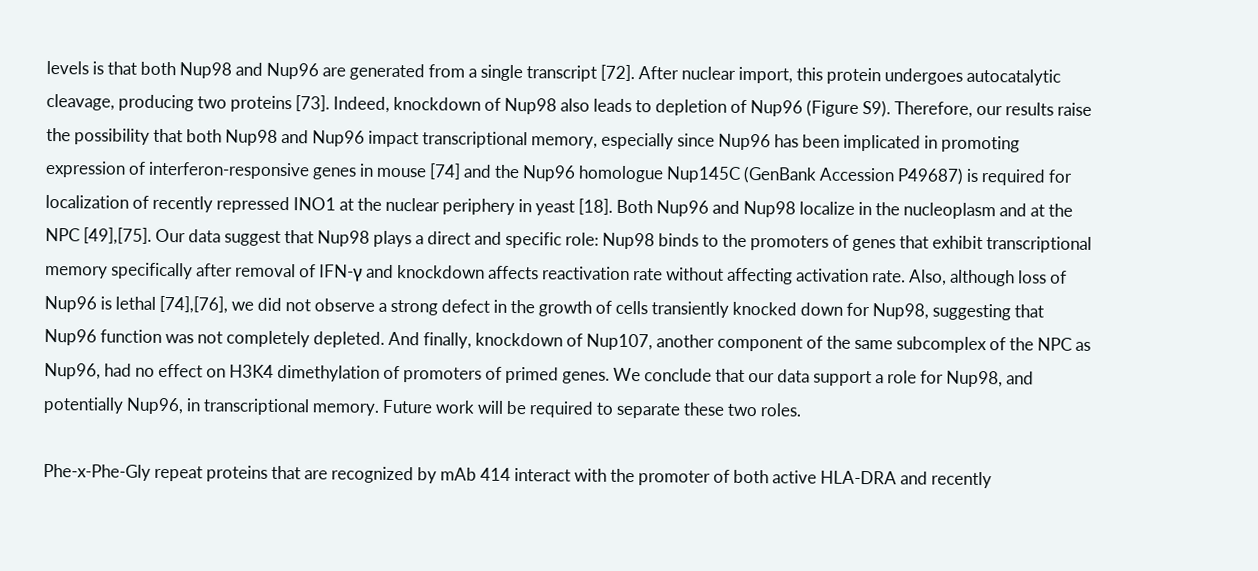levels is that both Nup98 and Nup96 are generated from a single transcript [72]. After nuclear import, this protein undergoes autocatalytic cleavage, producing two proteins [73]. Indeed, knockdown of Nup98 also leads to depletion of Nup96 (Figure S9). Therefore, our results raise the possibility that both Nup98 and Nup96 impact transcriptional memory, especially since Nup96 has been implicated in promoting expression of interferon-responsive genes in mouse [74] and the Nup96 homologue Nup145C (GenBank Accession P49687) is required for localization of recently repressed INO1 at the nuclear periphery in yeast [18]. Both Nup96 and Nup98 localize in the nucleoplasm and at the NPC [49],[75]. Our data suggest that Nup98 plays a direct and specific role: Nup98 binds to the promoters of genes that exhibit transcriptional memory specifically after removal of IFN-γ and knockdown affects reactivation rate without affecting activation rate. Also, although loss of Nup96 is lethal [74],[76], we did not observe a strong defect in the growth of cells transiently knocked down for Nup98, suggesting that Nup96 function was not completely depleted. And finally, knockdown of Nup107, another component of the same subcomplex of the NPC as Nup96, had no effect on H3K4 dimethylation of promoters of primed genes. We conclude that our data support a role for Nup98, and potentially Nup96, in transcriptional memory. Future work will be required to separate these two roles.

Phe-x-Phe-Gly repeat proteins that are recognized by mAb 414 interact with the promoter of both active HLA-DRA and recently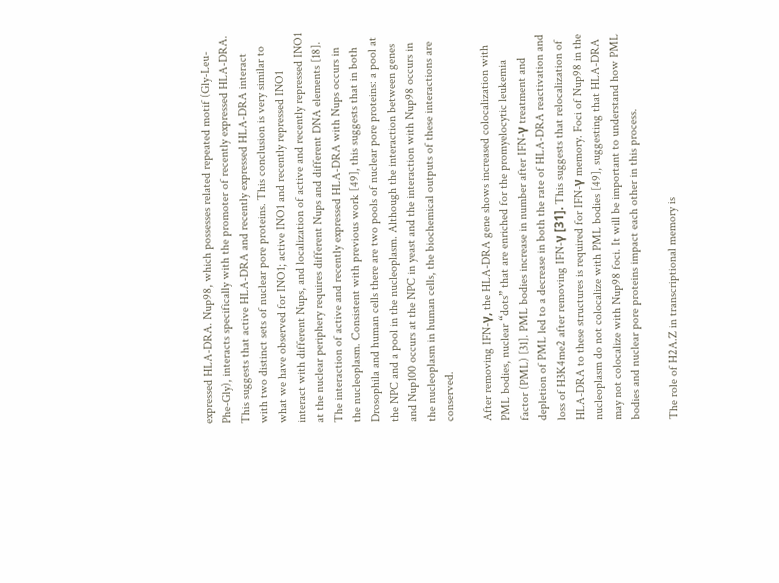expressed HLA-DRA. Nup98, which possesses related repeated motif (Gly-Leu-Phe-Gly), interacts specifically with the promoter of recently expressed HLA-DRA. This suggests that active HLA-DRA and recently expressed HLA-DRA interact with two distinct sets of nuclear pore proteins. This conclusion is very similar to what we have observed for INO1; active INO1 and recently repressed INO1 interact with different Nups, and localization of active and recently repressed INO1 at the nuclear periphery requires different Nups and different DNA elements [18]. The interaction of active and recently expressed HLA-DRA with Nups occurs in the nucleoplasm. Consistent with previous work [49], this suggests that in both Drosophila and human cells there are two pools of nuclear pore proteins: a pool at the NPC and a pool in the nucleoplasm. Although the interaction between genes and Nup100 occurs at the NPC in yeast and the interaction with Nup98 occurs in the nucleoplasm in human cells, the biochemical outputs of these interactions are conserved.

After removing IFN-γ, the HLA-DRA gene shows increased colocalization with PML bodies, nuclear “dots” that are enriched for the promyelocytic leukemia factor (PML) [31]. PML bodies increase in number after IFN-γ treatment and depletion of PML led to a decrease in both the rate of HLA-DRA reactivation and loss of H3K4me2 after removing IFN-γ [31]. This suggests that relocalization of HLA-DRA to these structures is required for IFN-γ memory. Foci of Nup98 in the nucleoplasm do not colocalize with PML bodies [49], suggesting that HLA-DRA may not colocalize with Nup98 foci. It will be important to understand how PML bodies and nuclear pore proteins impact each other in this process.

The role of H2A.Z in transcriptional memory is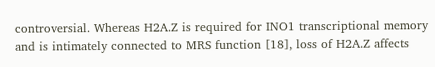controversial. Whereas H2A.Z is required for INO1 transcriptional memory and is intimately connected to MRS function [18], loss of H2A.Z affects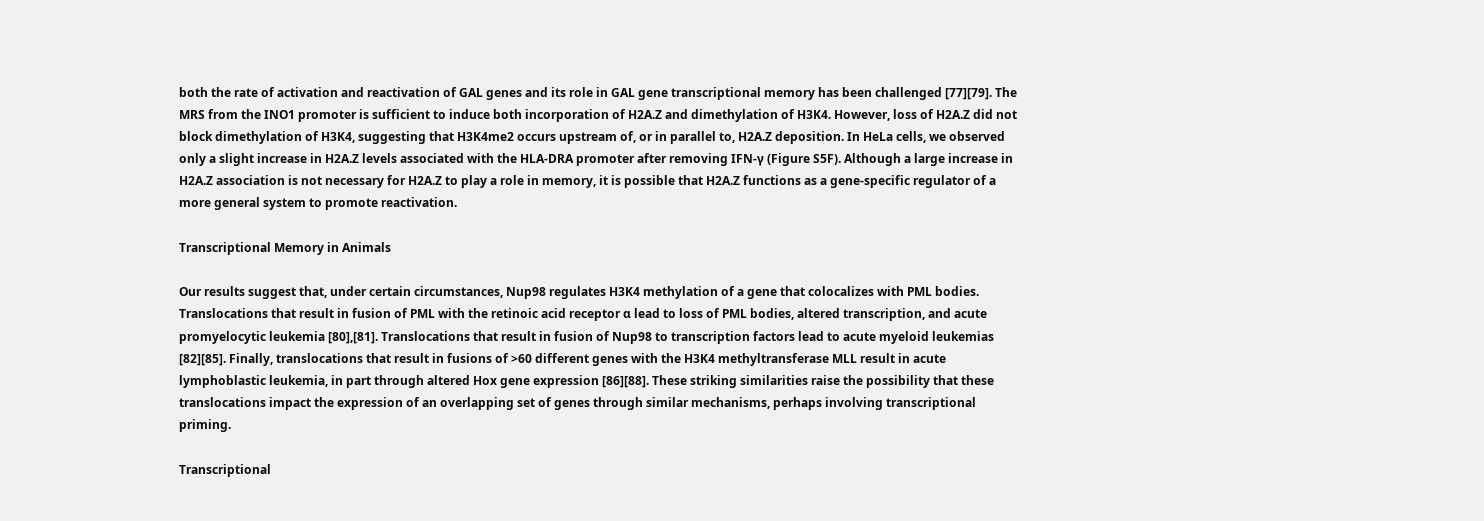both the rate of activation and reactivation of GAL genes and its role in GAL gene transcriptional memory has been challenged [77][79]. The MRS from the INO1 promoter is sufficient to induce both incorporation of H2A.Z and dimethylation of H3K4. However, loss of H2A.Z did not block dimethylation of H3K4, suggesting that H3K4me2 occurs upstream of, or in parallel to, H2A.Z deposition. In HeLa cells, we observed only a slight increase in H2A.Z levels associated with the HLA-DRA promoter after removing IFN-γ (Figure S5F). Although a large increase in H2A.Z association is not necessary for H2A.Z to play a role in memory, it is possible that H2A.Z functions as a gene-specific regulator of a more general system to promote reactivation.

Transcriptional Memory in Animals

Our results suggest that, under certain circumstances, Nup98 regulates H3K4 methylation of a gene that colocalizes with PML bodies. Translocations that result in fusion of PML with the retinoic acid receptor α lead to loss of PML bodies, altered transcription, and acute promyelocytic leukemia [80],[81]. Translocations that result in fusion of Nup98 to transcription factors lead to acute myeloid leukemias [82][85]. Finally, translocations that result in fusions of >60 different genes with the H3K4 methyltransferase MLL result in acute lymphoblastic leukemia, in part through altered Hox gene expression [86][88]. These striking similarities raise the possibility that these translocations impact the expression of an overlapping set of genes through similar mechanisms, perhaps involving transcriptional priming.

Transcriptional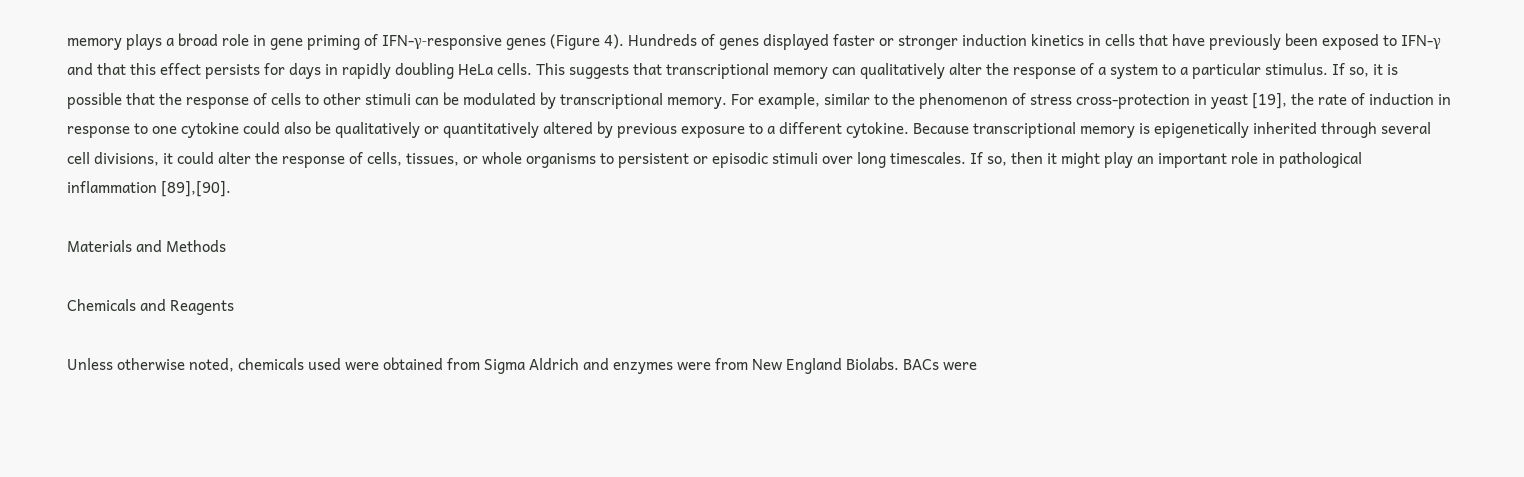memory plays a broad role in gene priming of IFN-γ-responsive genes (Figure 4). Hundreds of genes displayed faster or stronger induction kinetics in cells that have previously been exposed to IFN-γ and that this effect persists for days in rapidly doubling HeLa cells. This suggests that transcriptional memory can qualitatively alter the response of a system to a particular stimulus. If so, it is possible that the response of cells to other stimuli can be modulated by transcriptional memory. For example, similar to the phenomenon of stress cross-protection in yeast [19], the rate of induction in response to one cytokine could also be qualitatively or quantitatively altered by previous exposure to a different cytokine. Because transcriptional memory is epigenetically inherited through several cell divisions, it could alter the response of cells, tissues, or whole organisms to persistent or episodic stimuli over long timescales. If so, then it might play an important role in pathological inflammation [89],[90].

Materials and Methods

Chemicals and Reagents

Unless otherwise noted, chemicals used were obtained from Sigma Aldrich and enzymes were from New England Biolabs. BACs were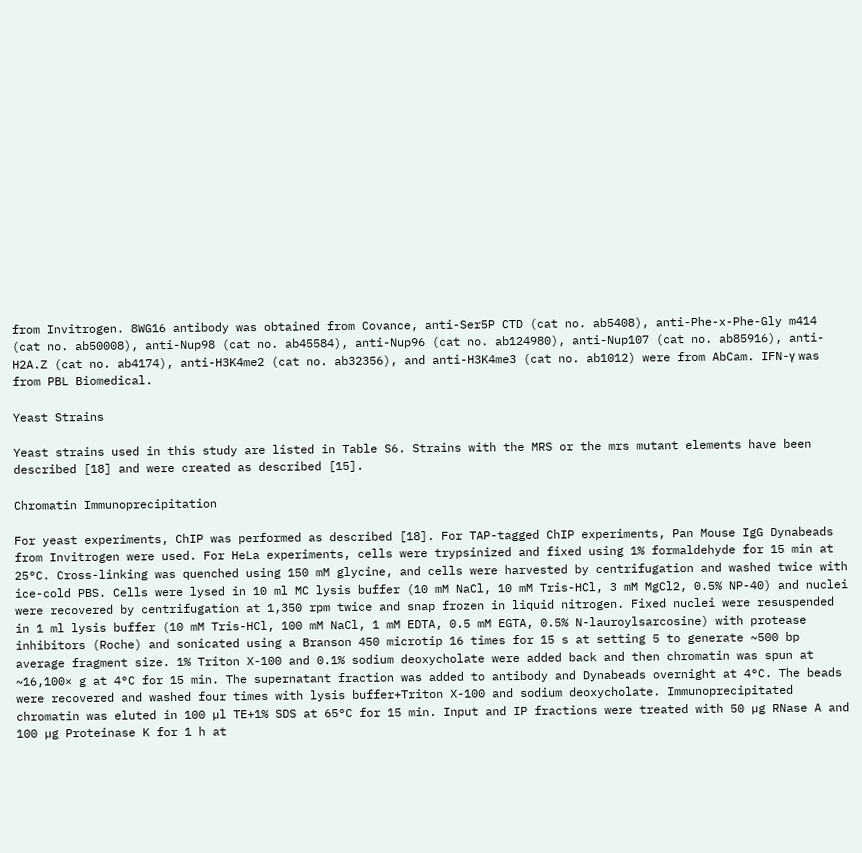from Invitrogen. 8WG16 antibody was obtained from Covance, anti-Ser5P CTD (cat no. ab5408), anti-Phe-x-Phe-Gly m414 (cat no. ab50008), anti-Nup98 (cat no. ab45584), anti-Nup96 (cat no. ab124980), anti-Nup107 (cat no. ab85916), anti-H2A.Z (cat no. ab4174), anti-H3K4me2 (cat no. ab32356), and anti-H3K4me3 (cat no. ab1012) were from AbCam. IFN-γ was from PBL Biomedical.

Yeast Strains

Yeast strains used in this study are listed in Table S6. Strains with the MRS or the mrs mutant elements have been described [18] and were created as described [15].

Chromatin Immunoprecipitation

For yeast experiments, ChIP was performed as described [18]. For TAP-tagged ChIP experiments, Pan Mouse IgG Dynabeads from Invitrogen were used. For HeLa experiments, cells were trypsinized and fixed using 1% formaldehyde for 15 min at 25°C. Cross-linking was quenched using 150 mM glycine, and cells were harvested by centrifugation and washed twice with ice-cold PBS. Cells were lysed in 10 ml MC lysis buffer (10 mM NaCl, 10 mM Tris-HCl, 3 mM MgCl2, 0.5% NP-40) and nuclei were recovered by centrifugation at 1,350 rpm twice and snap frozen in liquid nitrogen. Fixed nuclei were resuspended in 1 ml lysis buffer (10 mM Tris-HCl, 100 mM NaCl, 1 mM EDTA, 0.5 mM EGTA, 0.5% N-lauroylsarcosine) with protease inhibitors (Roche) and sonicated using a Branson 450 microtip 16 times for 15 s at setting 5 to generate ~500 bp average fragment size. 1% Triton X-100 and 0.1% sodium deoxycholate were added back and then chromatin was spun at ~16,100× g at 4°C for 15 min. The supernatant fraction was added to antibody and Dynabeads overnight at 4°C. The beads were recovered and washed four times with lysis buffer+Triton X-100 and sodium deoxycholate. Immunoprecipitated chromatin was eluted in 100 µl TE+1% SDS at 65°C for 15 min. Input and IP fractions were treated with 50 µg RNase A and 100 µg Proteinase K for 1 h at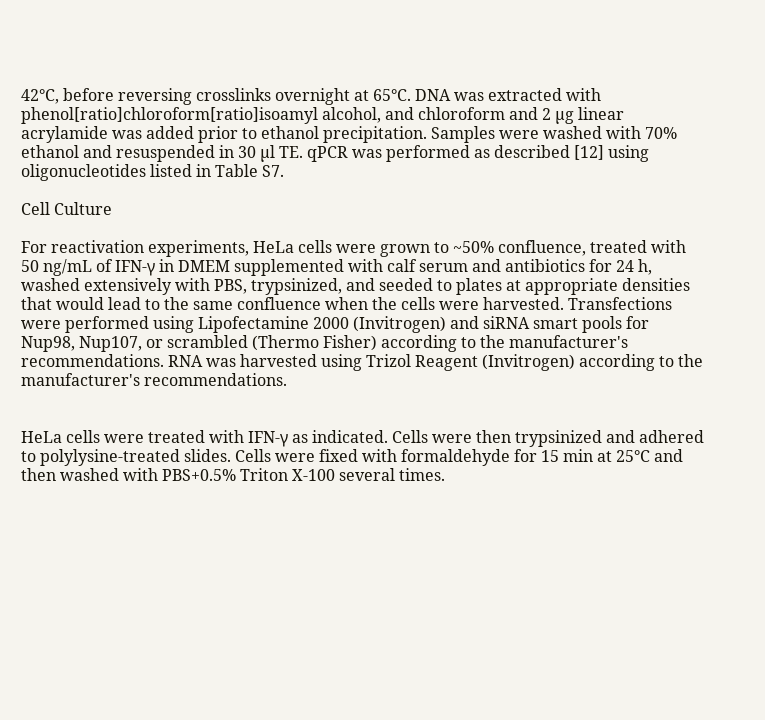42°C, before reversing crosslinks overnight at 65°C. DNA was extracted with phenol[ratio]chloroform[ratio]isoamyl alcohol, and chloroform and 2 µg linear acrylamide was added prior to ethanol precipitation. Samples were washed with 70% ethanol and resuspended in 30 µl TE. qPCR was performed as described [12] using oligonucleotides listed in Table S7.

Cell Culture

For reactivation experiments, HeLa cells were grown to ~50% confluence, treated with 50 ng/mL of IFN-γ in DMEM supplemented with calf serum and antibiotics for 24 h, washed extensively with PBS, trypsinized, and seeded to plates at appropriate densities that would lead to the same confluence when the cells were harvested. Transfections were performed using Lipofectamine 2000 (Invitrogen) and siRNA smart pools for Nup98, Nup107, or scrambled (Thermo Fisher) according to the manufacturer's recommendations. RNA was harvested using Trizol Reagent (Invitrogen) according to the manufacturer's recommendations.


HeLa cells were treated with IFN-γ as indicated. Cells were then trypsinized and adhered to polylysine-treated slides. Cells were fixed with formaldehyde for 15 min at 25°C and then washed with PBS+0.5% Triton X-100 several times.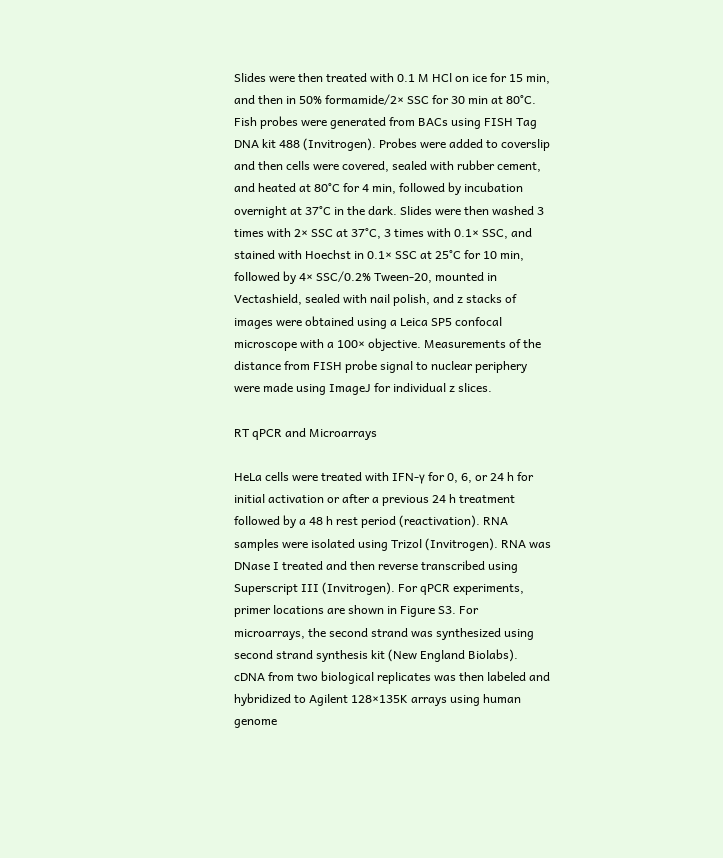Slides were then treated with 0.1 M HCl on ice for 15 min, and then in 50% formamide/2× SSC for 30 min at 80°C. Fish probes were generated from BACs using FISH Tag DNA kit 488 (Invitrogen). Probes were added to coverslip and then cells were covered, sealed with rubber cement, and heated at 80°C for 4 min, followed by incubation overnight at 37°C in the dark. Slides were then washed 3 times with 2× SSC at 37°C, 3 times with 0.1× SSC, and stained with Hoechst in 0.1× SSC at 25°C for 10 min, followed by 4× SSC/0.2% Tween-20, mounted in Vectashield, sealed with nail polish, and z stacks of images were obtained using a Leica SP5 confocal microscope with a 100× objective. Measurements of the distance from FISH probe signal to nuclear periphery were made using ImageJ for individual z slices.

RT qPCR and Microarrays

HeLa cells were treated with IFN-γ for 0, 6, or 24 h for initial activation or after a previous 24 h treatment followed by a 48 h rest period (reactivation). RNA samples were isolated using Trizol (Invitrogen). RNA was DNase I treated and then reverse transcribed using Superscript III (Invitrogen). For qPCR experiments, primer locations are shown in Figure S3. For microarrays, the second strand was synthesized using second strand synthesis kit (New England Biolabs). cDNA from two biological replicates was then labeled and hybridized to Agilent 128×135K arrays using human genome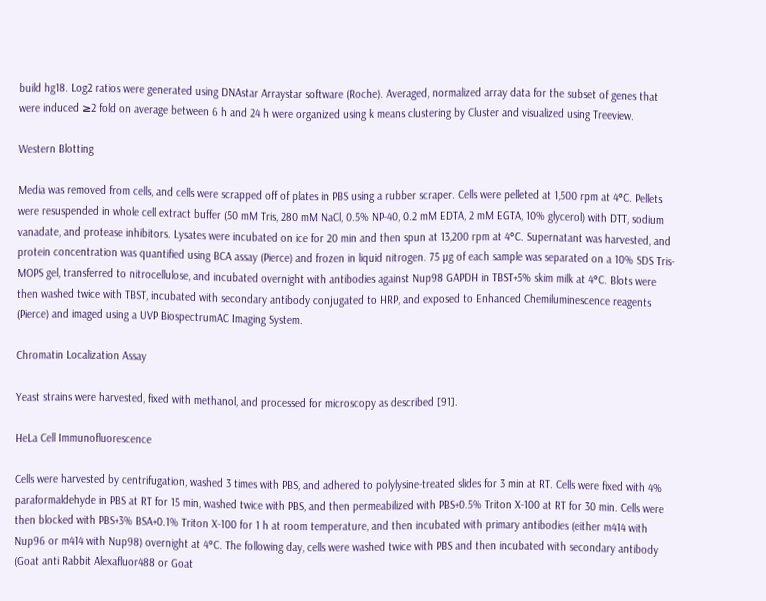build hg18. Log2 ratios were generated using DNAstar Arraystar software (Roche). Averaged, normalized array data for the subset of genes that were induced ≥2 fold on average between 6 h and 24 h were organized using k means clustering by Cluster and visualized using Treeview.

Western Blotting

Media was removed from cells, and cells were scrapped off of plates in PBS using a rubber scraper. Cells were pelleted at 1,500 rpm at 4°C. Pellets were resuspended in whole cell extract buffer (50 mM Tris, 280 mM NaCl, 0.5% NP-40, 0.2 mM EDTA, 2 mM EGTA, 10% glycerol) with DTT, sodium vanadate, and protease inhibitors. Lysates were incubated on ice for 20 min and then spun at 13,200 rpm at 4°C. Supernatant was harvested, and protein concentration was quantified using BCA assay (Pierce) and frozen in liquid nitrogen. 75 µg of each sample was separated on a 10% SDS Tris-MOPS gel, transferred to nitrocellulose, and incubated overnight with antibodies against Nup98 GAPDH in TBST+5% skim milk at 4°C. Blots were then washed twice with TBST, incubated with secondary antibody conjugated to HRP, and exposed to Enhanced Chemiluminescence reagents (Pierce) and imaged using a UVP BiospectrumAC Imaging System.

Chromatin Localization Assay

Yeast strains were harvested, fixed with methanol, and processed for microscopy as described [91].

HeLa Cell Immunofluorescence

Cells were harvested by centrifugation, washed 3 times with PBS, and adhered to polylysine-treated slides for 3 min at RT. Cells were fixed with 4% paraformaldehyde in PBS at RT for 15 min, washed twice with PBS, and then permeabilized with PBS+0.5% Triton X-100 at RT for 30 min. Cells were then blocked with PBS+3% BSA+0.1% Triton X-100 for 1 h at room temperature, and then incubated with primary antibodies (either m414 with Nup96 or m414 with Nup98) overnight at 4°C. The following day, cells were washed twice with PBS and then incubated with secondary antibody (Goat anti Rabbit Alexafluor488 or Goat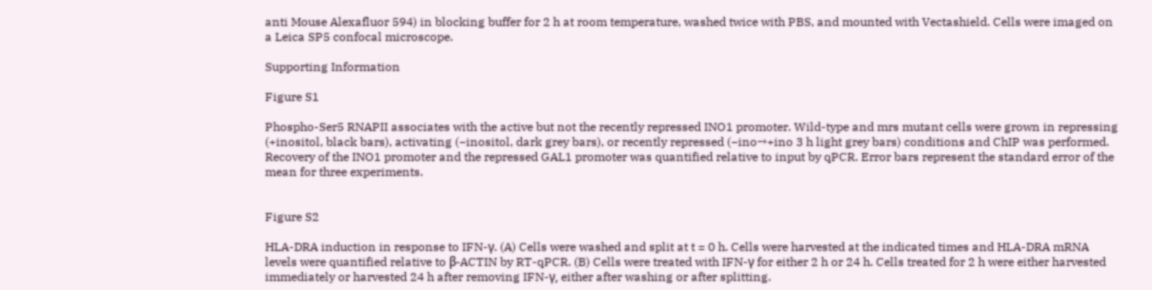anti Mouse Alexafluor 594) in blocking buffer for 2 h at room temperature, washed twice with PBS, and mounted with Vectashield. Cells were imaged on a Leica SP5 confocal microscope.

Supporting Information

Figure S1

Phospho-Ser5 RNAPII associates with the active but not the recently repressed INO1 promoter. Wild-type and mrs mutant cells were grown in repressing (+inositol, black bars), activating (−inositol, dark grey bars), or recently repressed (−ino→+ino 3 h light grey bars) conditions and ChIP was performed. Recovery of the INO1 promoter and the repressed GAL1 promoter was quantified relative to input by qPCR. Error bars represent the standard error of the mean for three experiments.


Figure S2

HLA-DRA induction in response to IFN-γ. (A) Cells were washed and split at t = 0 h. Cells were harvested at the indicated times and HLA-DRA mRNA levels were quantified relative to β-ACTIN by RT-qPCR. (B) Cells were treated with IFN-γ for either 2 h or 24 h. Cells treated for 2 h were either harvested immediately or harvested 24 h after removing IFN-γ, either after washing or after splitting.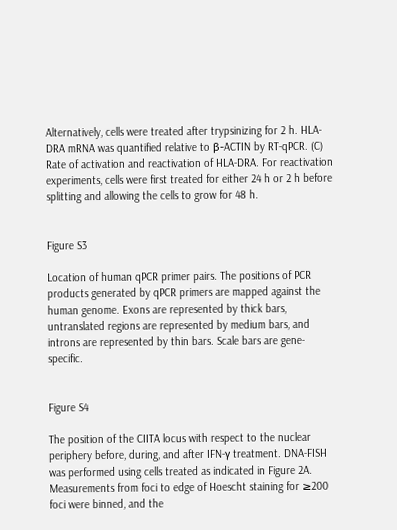Alternatively, cells were treated after trypsinizing for 2 h. HLA-DRA mRNA was quantified relative to β-ACTIN by RT-qPCR. (C) Rate of activation and reactivation of HLA-DRA. For reactivation experiments, cells were first treated for either 24 h or 2 h before splitting and allowing the cells to grow for 48 h.


Figure S3

Location of human qPCR primer pairs. The positions of PCR products generated by qPCR primers are mapped against the human genome. Exons are represented by thick bars, untranslated regions are represented by medium bars, and introns are represented by thin bars. Scale bars are gene-specific.


Figure S4

The position of the CIITA locus with respect to the nuclear periphery before, during, and after IFN-γ treatment. DNA-FISH was performed using cells treated as indicated in Figure 2A. Measurements from foci to edge of Hoescht staining for ≥200 foci were binned, and the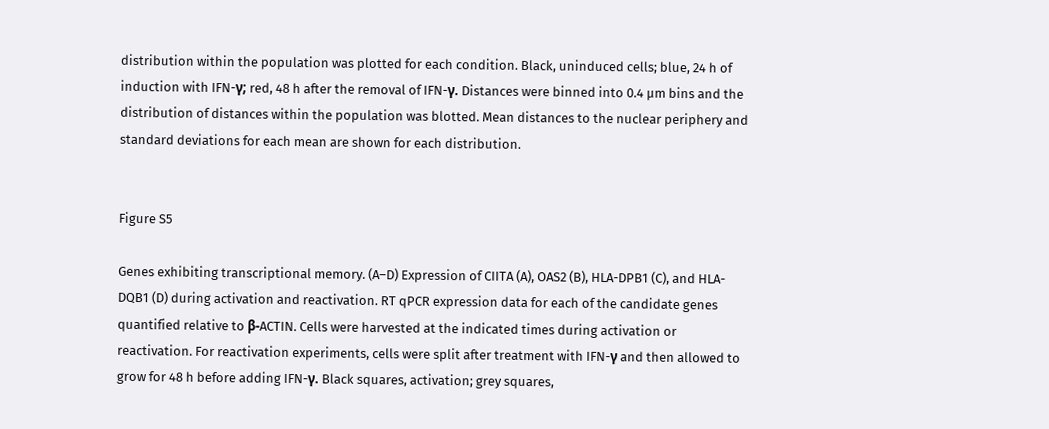distribution within the population was plotted for each condition. Black, uninduced cells; blue, 24 h of induction with IFN-γ; red, 48 h after the removal of IFN-γ. Distances were binned into 0.4 µm bins and the distribution of distances within the population was blotted. Mean distances to the nuclear periphery and standard deviations for each mean are shown for each distribution.


Figure S5

Genes exhibiting transcriptional memory. (A–D) Expression of CIITA (A), OAS2 (B), HLA-DPB1 (C), and HLA-DQB1 (D) during activation and reactivation. RT qPCR expression data for each of the candidate genes quantified relative to β-ACTIN. Cells were harvested at the indicated times during activation or reactivation. For reactivation experiments, cells were split after treatment with IFN-γ and then allowed to grow for 48 h before adding IFN-γ. Black squares, activation; grey squares,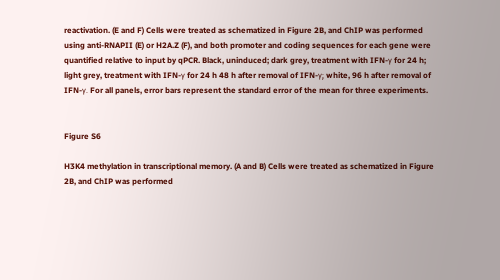reactivation. (E and F) Cells were treated as schematized in Figure 2B, and ChIP was performed using anti-RNAPII (E) or H2A.Z (F), and both promoter and coding sequences for each gene were quantified relative to input by qPCR. Black, uninduced; dark grey, treatment with IFN-γ for 24 h; light grey, treatment with IFN-γ for 24 h 48 h after removal of IFN-γ; white, 96 h after removal of IFN-γ. For all panels, error bars represent the standard error of the mean for three experiments.


Figure S6

H3K4 methylation in transcriptional memory. (A and B) Cells were treated as schematized in Figure 2B, and ChIP was performed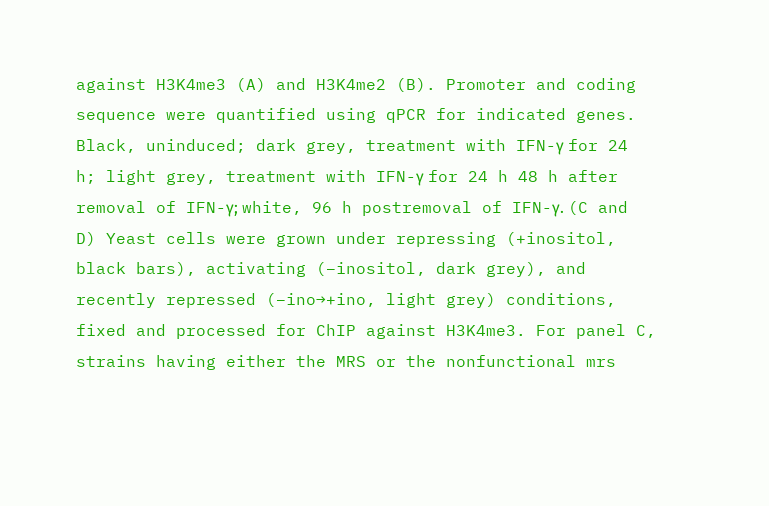against H3K4me3 (A) and H3K4me2 (B). Promoter and coding sequence were quantified using qPCR for indicated genes. Black, uninduced; dark grey, treatment with IFN-γ for 24 h; light grey, treatment with IFN-γ for 24 h 48 h after removal of IFN-γ; white, 96 h postremoval of IFN-γ. (C and D) Yeast cells were grown under repressing (+inositol, black bars), activating (−inositol, dark grey), and recently repressed (−ino→+ino, light grey) conditions, fixed and processed for ChIP against H3K4me3. For panel C, strains having either the MRS or the nonfunctional mrs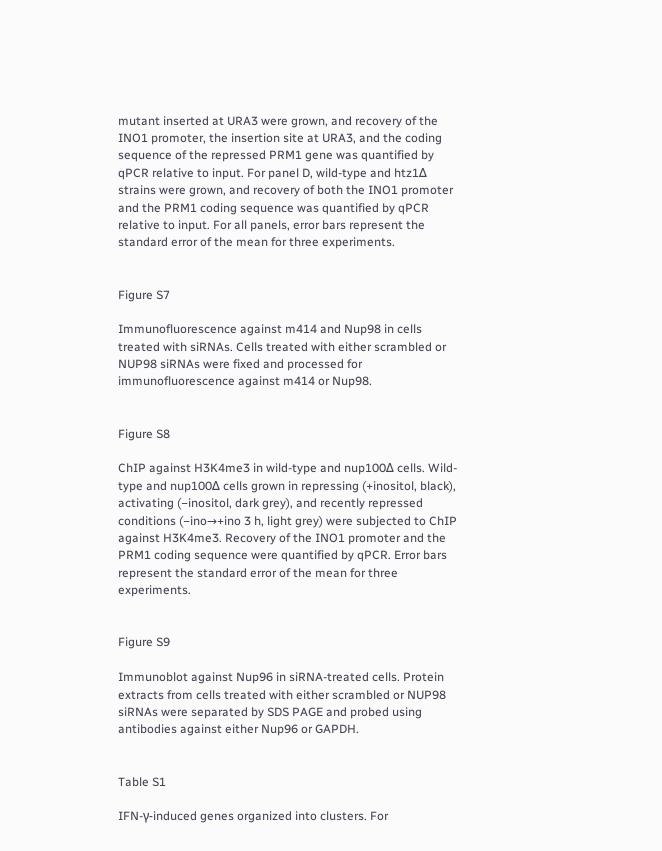mutant inserted at URA3 were grown, and recovery of the INO1 promoter, the insertion site at URA3, and the coding sequence of the repressed PRM1 gene was quantified by qPCR relative to input. For panel D, wild-type and htz1Δ strains were grown, and recovery of both the INO1 promoter and the PRM1 coding sequence was quantified by qPCR relative to input. For all panels, error bars represent the standard error of the mean for three experiments.


Figure S7

Immunofluorescence against m414 and Nup98 in cells treated with siRNAs. Cells treated with either scrambled or NUP98 siRNAs were fixed and processed for immunofluorescence against m414 or Nup98.


Figure S8

ChIP against H3K4me3 in wild-type and nup100Δ cells. Wild-type and nup100Δ cells grown in repressing (+inositol, black), activating (−inositol, dark grey), and recently repressed conditions (−ino→+ino 3 h, light grey) were subjected to ChIP against H3K4me3. Recovery of the INO1 promoter and the PRM1 coding sequence were quantified by qPCR. Error bars represent the standard error of the mean for three experiments.


Figure S9

Immunoblot against Nup96 in siRNA-treated cells. Protein extracts from cells treated with either scrambled or NUP98 siRNAs were separated by SDS PAGE and probed using antibodies against either Nup96 or GAPDH.


Table S1

IFN-γ-induced genes organized into clusters. For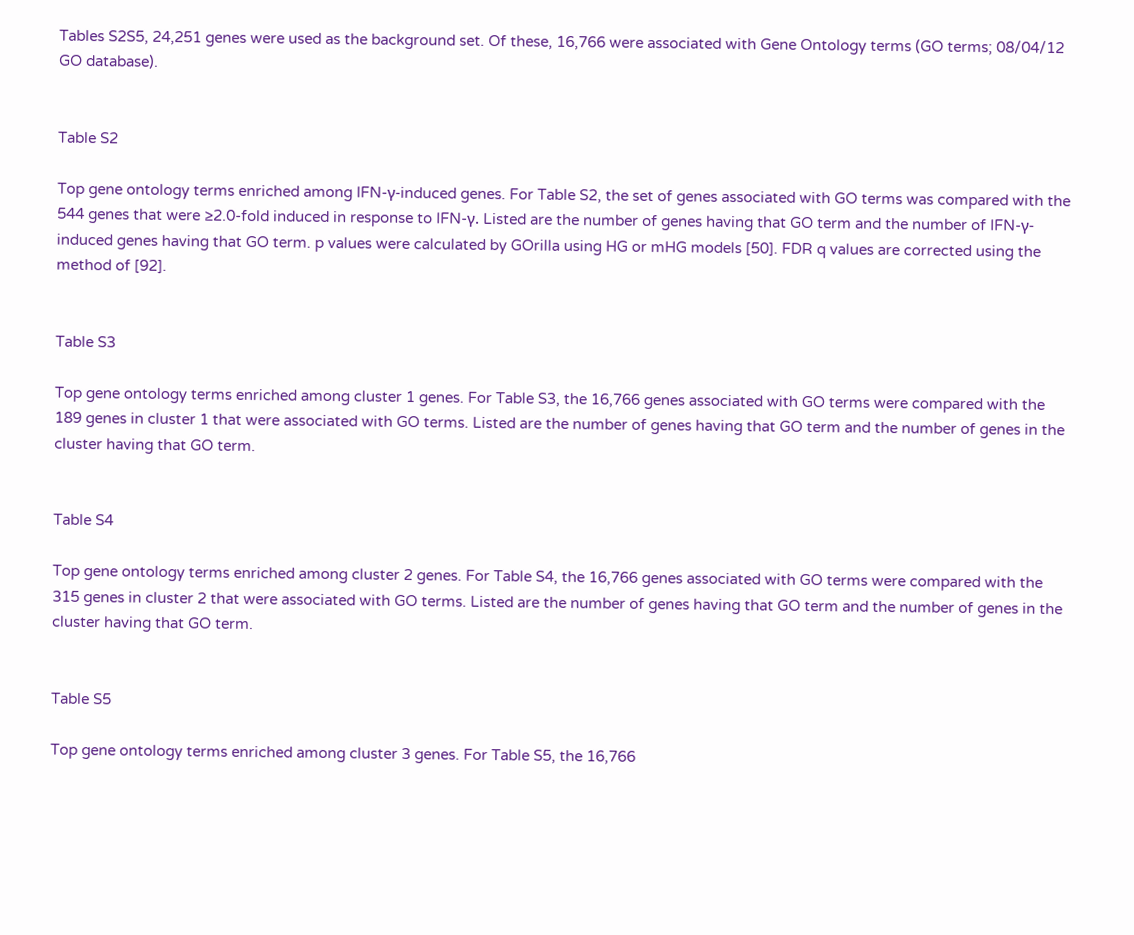Tables S2S5, 24,251 genes were used as the background set. Of these, 16,766 were associated with Gene Ontology terms (GO terms; 08/04/12 GO database).


Table S2

Top gene ontology terms enriched among IFN-γ-induced genes. For Table S2, the set of genes associated with GO terms was compared with the 544 genes that were ≥2.0-fold induced in response to IFN-γ. Listed are the number of genes having that GO term and the number of IFN-γ-induced genes having that GO term. p values were calculated by GOrilla using HG or mHG models [50]. FDR q values are corrected using the method of [92].


Table S3

Top gene ontology terms enriched among cluster 1 genes. For Table S3, the 16,766 genes associated with GO terms were compared with the 189 genes in cluster 1 that were associated with GO terms. Listed are the number of genes having that GO term and the number of genes in the cluster having that GO term.


Table S4

Top gene ontology terms enriched among cluster 2 genes. For Table S4, the 16,766 genes associated with GO terms were compared with the 315 genes in cluster 2 that were associated with GO terms. Listed are the number of genes having that GO term and the number of genes in the cluster having that GO term.


Table S5

Top gene ontology terms enriched among cluster 3 genes. For Table S5, the 16,766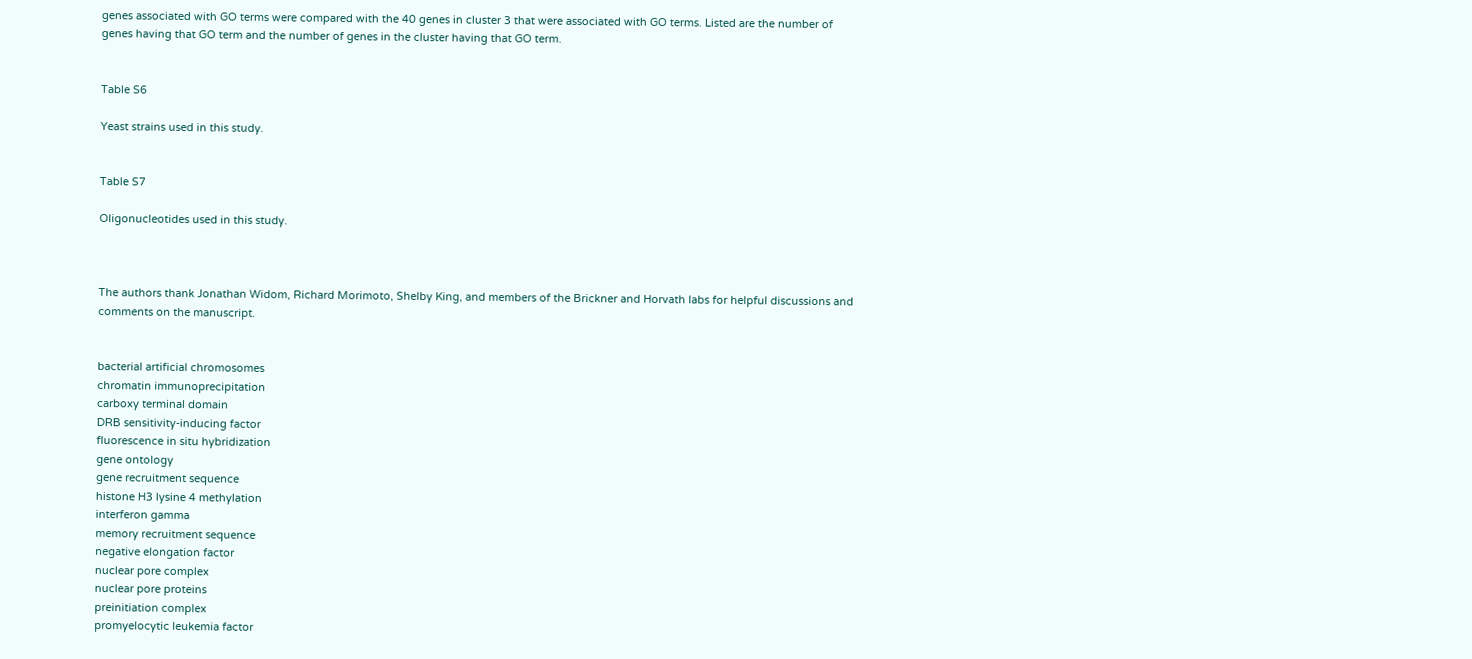genes associated with GO terms were compared with the 40 genes in cluster 3 that were associated with GO terms. Listed are the number of genes having that GO term and the number of genes in the cluster having that GO term.


Table S6

Yeast strains used in this study.


Table S7

Oligonucleotides used in this study.



The authors thank Jonathan Widom, Richard Morimoto, Shelby King, and members of the Brickner and Horvath labs for helpful discussions and comments on the manuscript.


bacterial artificial chromosomes
chromatin immunoprecipitation
carboxy terminal domain
DRB sensitivity-inducing factor
fluorescence in situ hybridization
gene ontology
gene recruitment sequence
histone H3 lysine 4 methylation
interferon gamma
memory recruitment sequence
negative elongation factor
nuclear pore complex
nuclear pore proteins
preinitiation complex
promyelocytic leukemia factor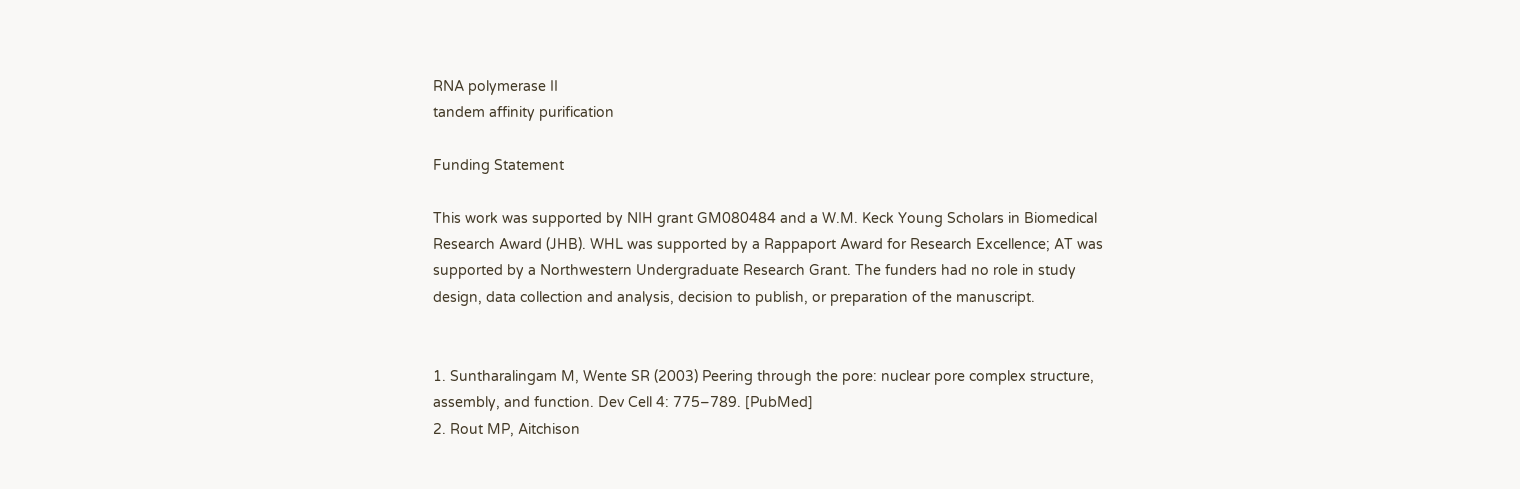RNA polymerase II
tandem affinity purification

Funding Statement

This work was supported by NIH grant GM080484 and a W.M. Keck Young Scholars in Biomedical Research Award (JHB). WHL was supported by a Rappaport Award for Research Excellence; AT was supported by a Northwestern Undergraduate Research Grant. The funders had no role in study design, data collection and analysis, decision to publish, or preparation of the manuscript.


1. Suntharalingam M, Wente SR (2003) Peering through the pore: nuclear pore complex structure, assembly, and function. Dev Cell 4: 775–789. [PubMed]
2. Rout MP, Aitchison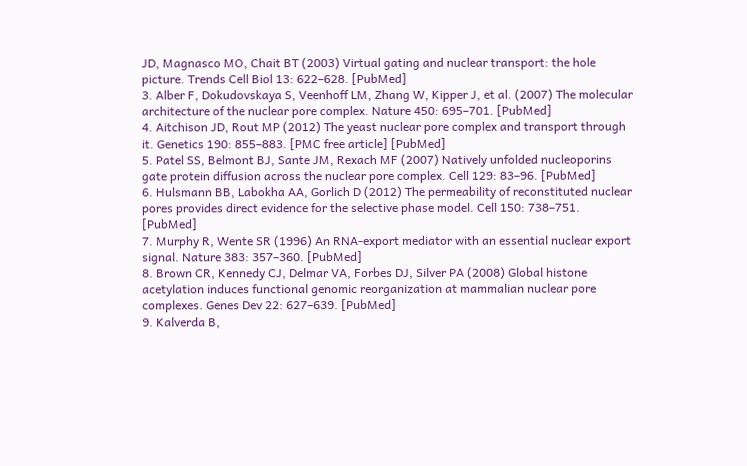JD, Magnasco MO, Chait BT (2003) Virtual gating and nuclear transport: the hole picture. Trends Cell Biol 13: 622–628. [PubMed]
3. Alber F, Dokudovskaya S, Veenhoff LM, Zhang W, Kipper J, et al. (2007) The molecular architecture of the nuclear pore complex. Nature 450: 695–701. [PubMed]
4. Aitchison JD, Rout MP (2012) The yeast nuclear pore complex and transport through it. Genetics 190: 855–883. [PMC free article] [PubMed]
5. Patel SS, Belmont BJ, Sante JM, Rexach MF (2007) Natively unfolded nucleoporins gate protein diffusion across the nuclear pore complex. Cell 129: 83–96. [PubMed]
6. Hulsmann BB, Labokha AA, Gorlich D (2012) The permeability of reconstituted nuclear pores provides direct evidence for the selective phase model. Cell 150: 738–751. [PubMed]
7. Murphy R, Wente SR (1996) An RNA-export mediator with an essential nuclear export signal. Nature 383: 357–360. [PubMed]
8. Brown CR, Kennedy CJ, Delmar VA, Forbes DJ, Silver PA (2008) Global histone acetylation induces functional genomic reorganization at mammalian nuclear pore complexes. Genes Dev 22: 627–639. [PubMed]
9. Kalverda B,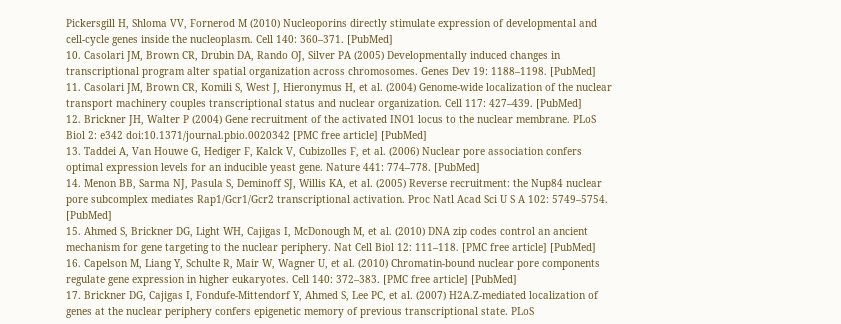Pickersgill H, Shloma VV, Fornerod M (2010) Nucleoporins directly stimulate expression of developmental and cell-cycle genes inside the nucleoplasm. Cell 140: 360–371. [PubMed]
10. Casolari JM, Brown CR, Drubin DA, Rando OJ, Silver PA (2005) Developmentally induced changes in transcriptional program alter spatial organization across chromosomes. Genes Dev 19: 1188–1198. [PubMed]
11. Casolari JM, Brown CR, Komili S, West J, Hieronymus H, et al. (2004) Genome-wide localization of the nuclear transport machinery couples transcriptional status and nuclear organization. Cell 117: 427–439. [PubMed]
12. Brickner JH, Walter P (2004) Gene recruitment of the activated INO1 locus to the nuclear membrane. PLoS Biol 2: e342 doi:10.1371/journal.pbio.0020342 [PMC free article] [PubMed]
13. Taddei A, Van Houwe G, Hediger F, Kalck V, Cubizolles F, et al. (2006) Nuclear pore association confers optimal expression levels for an inducible yeast gene. Nature 441: 774–778. [PubMed]
14. Menon BB, Sarma NJ, Pasula S, Deminoff SJ, Willis KA, et al. (2005) Reverse recruitment: the Nup84 nuclear pore subcomplex mediates Rap1/Gcr1/Gcr2 transcriptional activation. Proc Natl Acad Sci U S A 102: 5749–5754. [PubMed]
15. Ahmed S, Brickner DG, Light WH, Cajigas I, McDonough M, et al. (2010) DNA zip codes control an ancient mechanism for gene targeting to the nuclear periphery. Nat Cell Biol 12: 111–118. [PMC free article] [PubMed]
16. Capelson M, Liang Y, Schulte R, Mair W, Wagner U, et al. (2010) Chromatin-bound nuclear pore components regulate gene expression in higher eukaryotes. Cell 140: 372–383. [PMC free article] [PubMed]
17. Brickner DG, Cajigas I, Fondufe-Mittendorf Y, Ahmed S, Lee PC, et al. (2007) H2A.Z-mediated localization of genes at the nuclear periphery confers epigenetic memory of previous transcriptional state. PLoS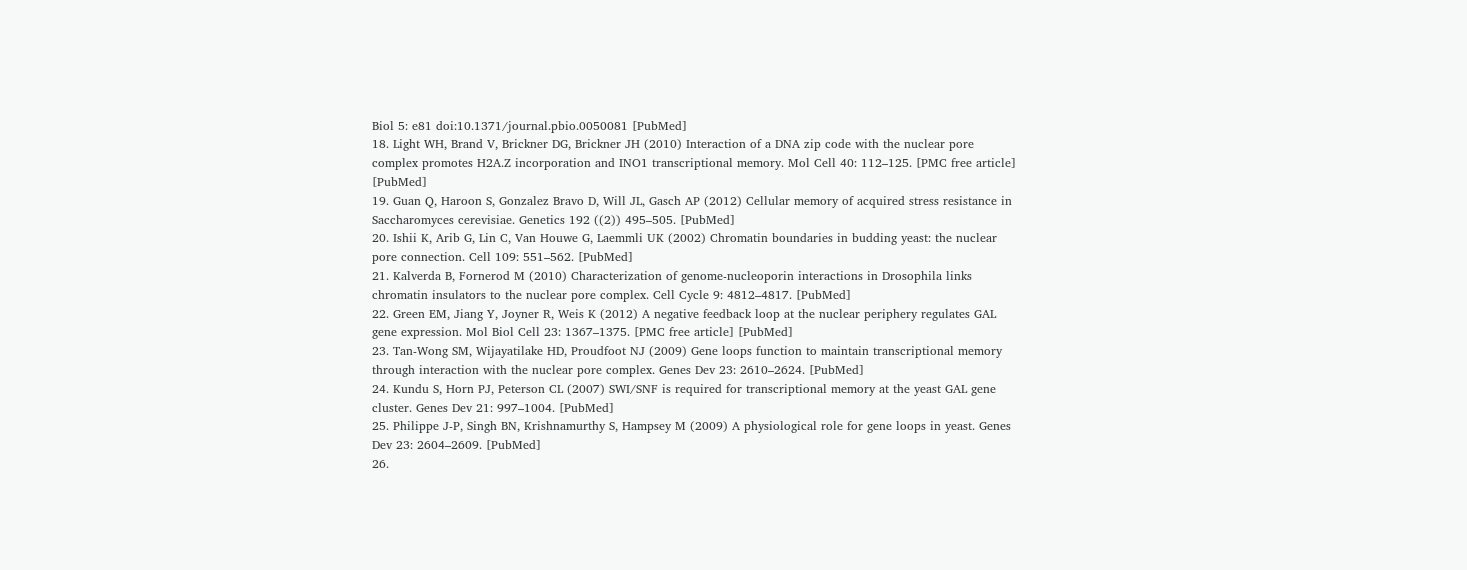Biol 5: e81 doi:10.1371/journal.pbio.0050081 [PubMed]
18. Light WH, Brand V, Brickner DG, Brickner JH (2010) Interaction of a DNA zip code with the nuclear pore complex promotes H2A.Z incorporation and INO1 transcriptional memory. Mol Cell 40: 112–125. [PMC free article] [PubMed]
19. Guan Q, Haroon S, Gonzalez Bravo D, Will JL, Gasch AP (2012) Cellular memory of acquired stress resistance in Saccharomyces cerevisiae. Genetics 192 ((2)) 495–505. [PubMed]
20. Ishii K, Arib G, Lin C, Van Houwe G, Laemmli UK (2002) Chromatin boundaries in budding yeast: the nuclear pore connection. Cell 109: 551–562. [PubMed]
21. Kalverda B, Fornerod M (2010) Characterization of genome-nucleoporin interactions in Drosophila links chromatin insulators to the nuclear pore complex. Cell Cycle 9: 4812–4817. [PubMed]
22. Green EM, Jiang Y, Joyner R, Weis K (2012) A negative feedback loop at the nuclear periphery regulates GAL gene expression. Mol Biol Cell 23: 1367–1375. [PMC free article] [PubMed]
23. Tan-Wong SM, Wijayatilake HD, Proudfoot NJ (2009) Gene loops function to maintain transcriptional memory through interaction with the nuclear pore complex. Genes Dev 23: 2610–2624. [PubMed]
24. Kundu S, Horn PJ, Peterson CL (2007) SWI/SNF is required for transcriptional memory at the yeast GAL gene cluster. Genes Dev 21: 997–1004. [PubMed]
25. Philippe J-P, Singh BN, Krishnamurthy S, Hampsey M (2009) A physiological role for gene loops in yeast. Genes Dev 23: 2604–2609. [PubMed]
26.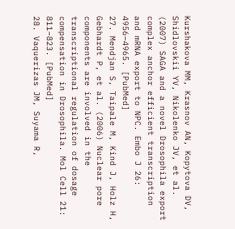Kurshakova MM, Krasnov AN, Kopytova DV, Shidlovskii YV, Nikolenko JV, et al. (2007) SAGA and a novel Drosophila export complex anchor efficient transcription and mRNA export to NPC. Embo J 26: 4956–4965. [PubMed]
27. Mendjan S, Taipale M, Kind J, Holz H, Gebhardt P, et al. (2006) Nuclear pore components are involved in the transcriptional regulation of dosage compensation in Drosophila. Mol Cell 21: 811–823. [PubMed]
28. Vaquerizas JM, Suyama R,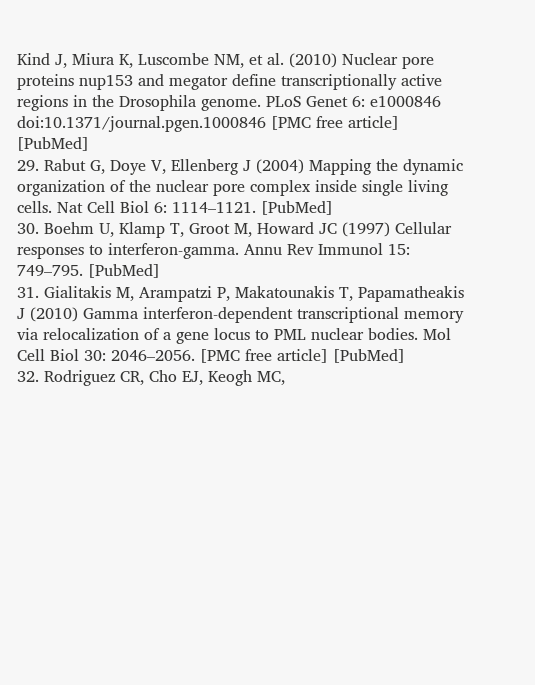Kind J, Miura K, Luscombe NM, et al. (2010) Nuclear pore proteins nup153 and megator define transcriptionally active regions in the Drosophila genome. PLoS Genet 6: e1000846 doi:10.1371/journal.pgen.1000846 [PMC free article] [PubMed]
29. Rabut G, Doye V, Ellenberg J (2004) Mapping the dynamic organization of the nuclear pore complex inside single living cells. Nat Cell Biol 6: 1114–1121. [PubMed]
30. Boehm U, Klamp T, Groot M, Howard JC (1997) Cellular responses to interferon-gamma. Annu Rev Immunol 15: 749–795. [PubMed]
31. Gialitakis M, Arampatzi P, Makatounakis T, Papamatheakis J (2010) Gamma interferon-dependent transcriptional memory via relocalization of a gene locus to PML nuclear bodies. Mol Cell Biol 30: 2046–2056. [PMC free article] [PubMed]
32. Rodriguez CR, Cho EJ, Keogh MC,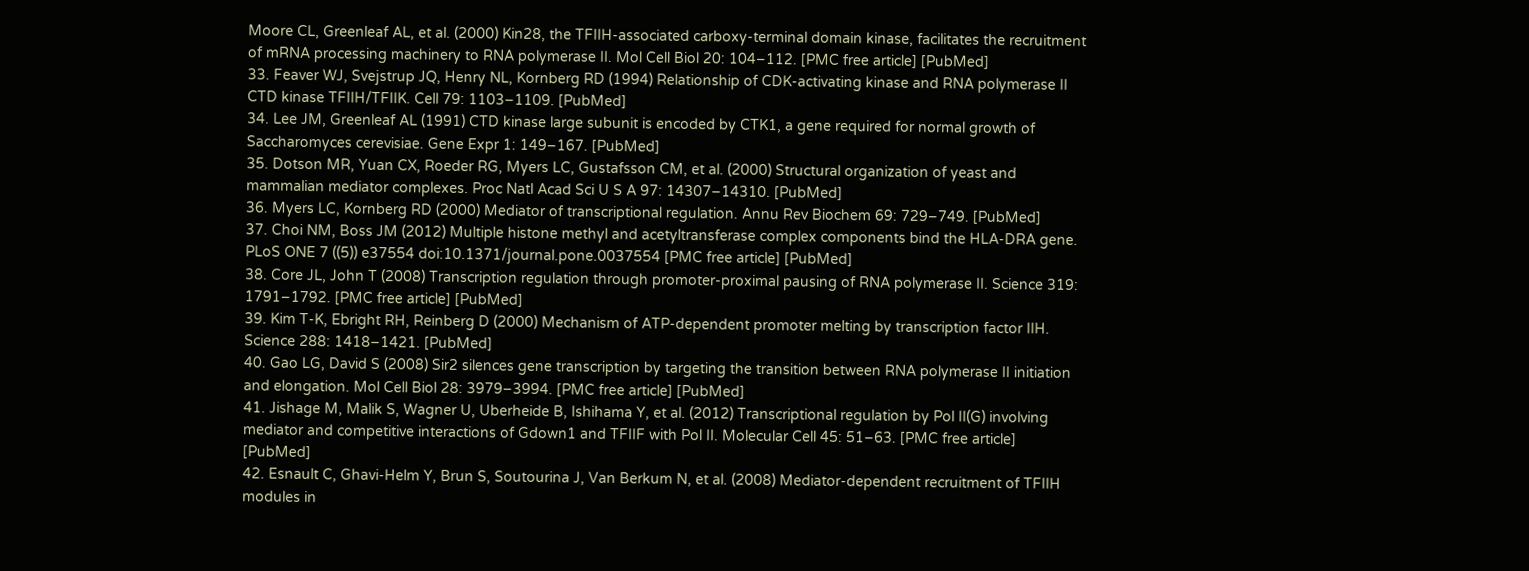Moore CL, Greenleaf AL, et al. (2000) Kin28, the TFIIH-associated carboxy-terminal domain kinase, facilitates the recruitment of mRNA processing machinery to RNA polymerase II. Mol Cell Biol 20: 104–112. [PMC free article] [PubMed]
33. Feaver WJ, Svejstrup JQ, Henry NL, Kornberg RD (1994) Relationship of CDK-activating kinase and RNA polymerase II CTD kinase TFIIH/TFIIK. Cell 79: 1103–1109. [PubMed]
34. Lee JM, Greenleaf AL (1991) CTD kinase large subunit is encoded by CTK1, a gene required for normal growth of Saccharomyces cerevisiae. Gene Expr 1: 149–167. [PubMed]
35. Dotson MR, Yuan CX, Roeder RG, Myers LC, Gustafsson CM, et al. (2000) Structural organization of yeast and mammalian mediator complexes. Proc Natl Acad Sci U S A 97: 14307–14310. [PubMed]
36. Myers LC, Kornberg RD (2000) Mediator of transcriptional regulation. Annu Rev Biochem 69: 729–749. [PubMed]
37. Choi NM, Boss JM (2012) Multiple histone methyl and acetyltransferase complex components bind the HLA-DRA gene. PLoS ONE 7 ((5)) e37554 doi:10.1371/journal.pone.0037554 [PMC free article] [PubMed]
38. Core JL, John T (2008) Transcription regulation through promoter-proximal pausing of RNA polymerase II. Science 319: 1791–1792. [PMC free article] [PubMed]
39. Kim T-K, Ebright RH, Reinberg D (2000) Mechanism of ATP-dependent promoter melting by transcription factor IIH. Science 288: 1418–1421. [PubMed]
40. Gao LG, David S (2008) Sir2 silences gene transcription by targeting the transition between RNA polymerase II initiation and elongation. Mol Cell Biol 28: 3979–3994. [PMC free article] [PubMed]
41. Jishage M, Malik S, Wagner U, Uberheide B, Ishihama Y, et al. (2012) Transcriptional regulation by Pol II(G) involving mediator and competitive interactions of Gdown1 and TFIIF with Pol II. Molecular Cell 45: 51–63. [PMC free article] [PubMed]
42. Esnault C, Ghavi-Helm Y, Brun S, Soutourina J, Van Berkum N, et al. (2008) Mediator-dependent recruitment of TFIIH modules in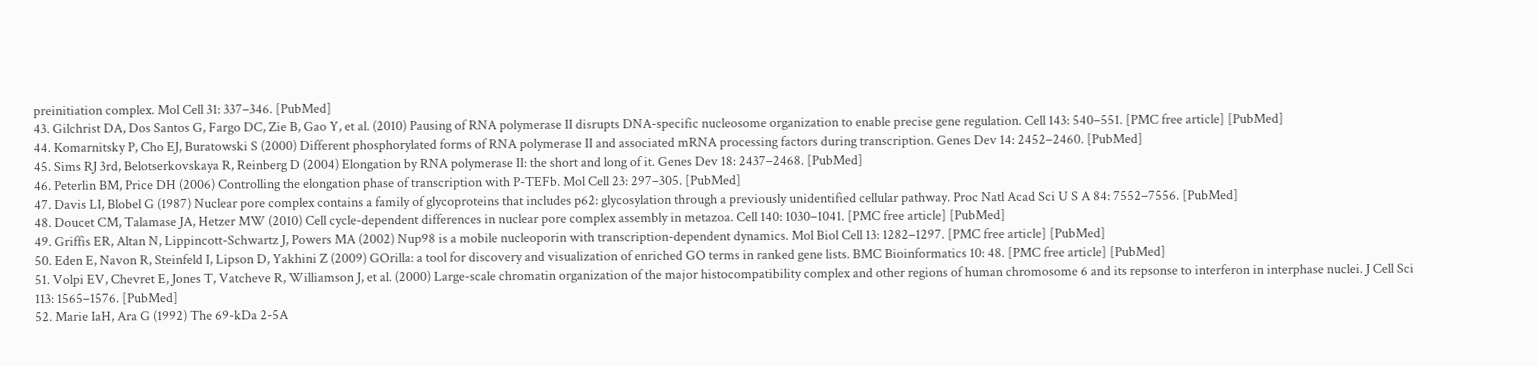preinitiation complex. Mol Cell 31: 337–346. [PubMed]
43. Gilchrist DA, Dos Santos G, Fargo DC, Zie B, Gao Y, et al. (2010) Pausing of RNA polymerase II disrupts DNA-specific nucleosome organization to enable precise gene regulation. Cell 143: 540–551. [PMC free article] [PubMed]
44. Komarnitsky P, Cho EJ, Buratowski S (2000) Different phosphorylated forms of RNA polymerase II and associated mRNA processing factors during transcription. Genes Dev 14: 2452–2460. [PubMed]
45. Sims RJ 3rd, Belotserkovskaya R, Reinberg D (2004) Elongation by RNA polymerase II: the short and long of it. Genes Dev 18: 2437–2468. [PubMed]
46. Peterlin BM, Price DH (2006) Controlling the elongation phase of transcription with P-TEFb. Mol Cell 23: 297–305. [PubMed]
47. Davis LI, Blobel G (1987) Nuclear pore complex contains a family of glycoproteins that includes p62: glycosylation through a previously unidentified cellular pathway. Proc Natl Acad Sci U S A 84: 7552–7556. [PubMed]
48. Doucet CM, Talamase JA, Hetzer MW (2010) Cell cycle-dependent differences in nuclear pore complex assembly in metazoa. Cell 140: 1030–1041. [PMC free article] [PubMed]
49. Griffis ER, Altan N, Lippincott-Schwartz J, Powers MA (2002) Nup98 is a mobile nucleoporin with transcription-dependent dynamics. Mol Biol Cell 13: 1282–1297. [PMC free article] [PubMed]
50. Eden E, Navon R, Steinfeld I, Lipson D, Yakhini Z (2009) GOrilla: a tool for discovery and visualization of enriched GO terms in ranked gene lists. BMC Bioinformatics 10: 48. [PMC free article] [PubMed]
51. Volpi EV, Chevret E, Jones T, Vatcheve R, Williamson J, et al. (2000) Large-scale chromatin organization of the major histocompatibility complex and other regions of human chromosome 6 and its repsonse to interferon in interphase nuclei. J Cell Sci 113: 1565–1576. [PubMed]
52. Marie IaH, Ara G (1992) The 69-kDa 2-5A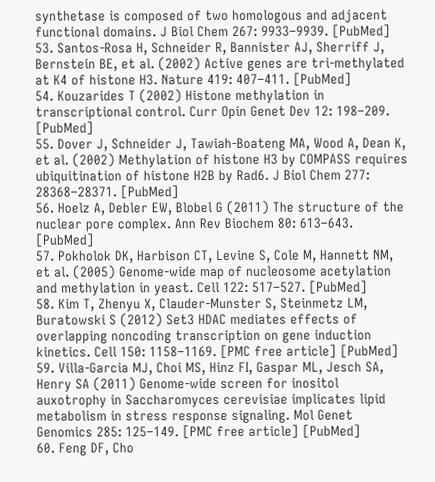synthetase is composed of two homologous and adjacent functional domains. J Biol Chem 267: 9933–9939. [PubMed]
53. Santos-Rosa H, Schneider R, Bannister AJ, Sherriff J, Bernstein BE, et al. (2002) Active genes are tri-methylated at K4 of histone H3. Nature 419: 407–411. [PubMed]
54. Kouzarides T (2002) Histone methylation in transcriptional control. Curr Opin Genet Dev 12: 198–209. [PubMed]
55. Dover J, Schneider J, Tawiah-Boateng MA, Wood A, Dean K, et al. (2002) Methylation of histone H3 by COMPASS requires ubiquitination of histone H2B by Rad6. J Biol Chem 277: 28368–28371. [PubMed]
56. Hoelz A, Debler EW, Blobel G (2011) The structure of the nuclear pore complex. Ann Rev Biochem 80: 613–643. [PubMed]
57. Pokholok DK, Harbison CT, Levine S, Cole M, Hannett NM, et al. (2005) Genome-wide map of nucleosome acetylation and methylation in yeast. Cell 122: 517–527. [PubMed]
58. Kim T, Zhenyu X, Clauder-Munster S, Steinmetz LM, Buratowski S (2012) Set3 HDAC mediates effects of overlapping noncoding transcription on gene induction kinetics. Cell 150: 1158–1169. [PMC free article] [PubMed]
59. Villa-Garcia MJ, Choi MS, Hinz FI, Gaspar ML, Jesch SA, Henry SA (2011) Genome-wide screen for inositol auxotrophy in Saccharomyces cerevisiae implicates lipid metabolism in stress response signaling. Mol Genet Genomics 285: 125–149. [PMC free article] [PubMed]
60. Feng DF, Cho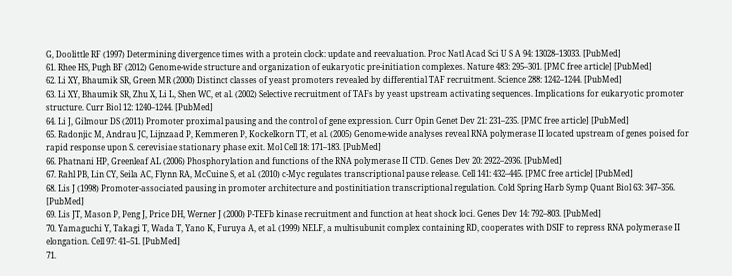G, Doolittle RF (1997) Determining divergence times with a protein clock: update and reevaluation. Proc Natl Acad Sci U S A 94: 13028–13033. [PubMed]
61. Rhee HS, Pugh BF (2012) Genome-wide structure and organization of eukaryotic pre-initiation complexes. Nature 483: 295–301. [PMC free article] [PubMed]
62. Li XY, Bhaumik SR, Green MR (2000) Distinct classes of yeast promoters revealed by differential TAF recruitment. Science 288: 1242–1244. [PubMed]
63. Li XY, Bhaumik SR, Zhu X, Li L, Shen WC, et al. (2002) Selective recruitment of TAFs by yeast upstream activating sequences. Implications for eukaryotic promoter structure. Curr Biol 12: 1240–1244. [PubMed]
64. Li J, Gilmour DS (2011) Promoter proximal pausing and the control of gene expression. Curr Opin Genet Dev 21: 231–235. [PMC free article] [PubMed]
65. Radonjic M, Andrau JC, Lijnzaad P, Kemmeren P, Kockelkorn TT, et al. (2005) Genome-wide analyses reveal RNA polymerase II located upstream of genes poised for rapid response upon S. cerevisiae stationary phase exit. Mol Cell 18: 171–183. [PubMed]
66. Phatnani HP, Greenleaf AL (2006) Phosphorylation and functions of the RNA polymerase II CTD. Genes Dev 20: 2922–2936. [PubMed]
67. Rahl PB, Lin CY, Seila AC, Flynn RA, McCuine S, et al. (2010) c-Myc regulates transcriptional pause release. Cell 141: 432–445. [PMC free article] [PubMed]
68. Lis J (1998) Promoter-associated pausing in promoter architecture and postinitiation transcriptional regulation. Cold Spring Harb Symp Quant Biol 63: 347–356. [PubMed]
69. Lis JT, Mason P, Peng J, Price DH, Werner J (2000) P-TEFb kinase recruitment and function at heat shock loci. Genes Dev 14: 792–803. [PubMed]
70. Yamaguchi Y, Takagi T, Wada T, Yano K, Furuya A, et al. (1999) NELF, a multisubunit complex containing RD, cooperates with DSIF to repress RNA polymerase II elongation. Cell 97: 41–51. [PubMed]
71.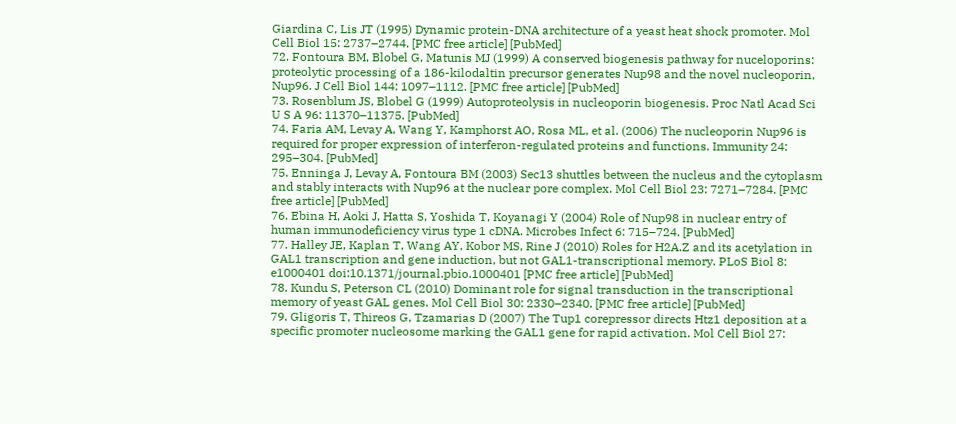Giardina C, Lis JT (1995) Dynamic protein-DNA architecture of a yeast heat shock promoter. Mol Cell Biol 15: 2737–2744. [PMC free article] [PubMed]
72. Fontoura BM, Blobel G, Matunis MJ (1999) A conserved biogenesis pathway for nuceloporins: proteolytic processing of a 186-kilodaltin precursor generates Nup98 and the novel nucleoporin, Nup96. J Cell Biol 144: 1097–1112. [PMC free article] [PubMed]
73. Rosenblum JS, Blobel G (1999) Autoproteolysis in nucleoporin biogenesis. Proc Natl Acad Sci U S A 96: 11370–11375. [PubMed]
74. Faria AM, Levay A, Wang Y, Kamphorst AO, Rosa ML, et al. (2006) The nucleoporin Nup96 is required for proper expression of interferon-regulated proteins and functions. Immunity 24: 295–304. [PubMed]
75. Enninga J, Levay A, Fontoura BM (2003) Sec13 shuttles between the nucleus and the cytoplasm and stably interacts with Nup96 at the nuclear pore complex. Mol Cell Biol 23: 7271–7284. [PMC free article] [PubMed]
76. Ebina H, Aoki J, Hatta S, Yoshida T, Koyanagi Y (2004) Role of Nup98 in nuclear entry of human immunodeficiency virus type 1 cDNA. Microbes Infect 6: 715–724. [PubMed]
77. Halley JE, Kaplan T, Wang AY, Kobor MS, Rine J (2010) Roles for H2A.Z and its acetylation in GAL1 transcription and gene induction, but not GAL1-transcriptional memory. PLoS Biol 8: e1000401 doi:10.1371/journal.pbio.1000401 [PMC free article] [PubMed]
78. Kundu S, Peterson CL (2010) Dominant role for signal transduction in the transcriptional memory of yeast GAL genes. Mol Cell Biol 30: 2330–2340. [PMC free article] [PubMed]
79. Gligoris T, Thireos G, Tzamarias D (2007) The Tup1 corepressor directs Htz1 deposition at a specific promoter nucleosome marking the GAL1 gene for rapid activation. Mol Cell Biol 27: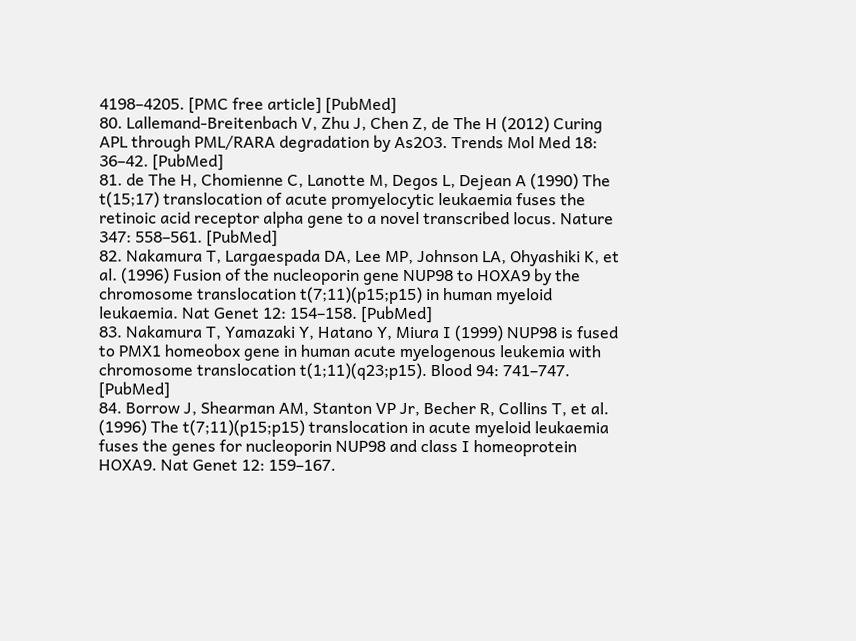4198–4205. [PMC free article] [PubMed]
80. Lallemand-Breitenbach V, Zhu J, Chen Z, de The H (2012) Curing APL through PML/RARA degradation by As2O3. Trends Mol Med 18: 36–42. [PubMed]
81. de The H, Chomienne C, Lanotte M, Degos L, Dejean A (1990) The t(15;17) translocation of acute promyelocytic leukaemia fuses the retinoic acid receptor alpha gene to a novel transcribed locus. Nature 347: 558–561. [PubMed]
82. Nakamura T, Largaespada DA, Lee MP, Johnson LA, Ohyashiki K, et al. (1996) Fusion of the nucleoporin gene NUP98 to HOXA9 by the chromosome translocation t(7;11)(p15;p15) in human myeloid leukaemia. Nat Genet 12: 154–158. [PubMed]
83. Nakamura T, Yamazaki Y, Hatano Y, Miura I (1999) NUP98 is fused to PMX1 homeobox gene in human acute myelogenous leukemia with chromosome translocation t(1;11)(q23;p15). Blood 94: 741–747. [PubMed]
84. Borrow J, Shearman AM, Stanton VP Jr, Becher R, Collins T, et al. (1996) The t(7;11)(p15;p15) translocation in acute myeloid leukaemia fuses the genes for nucleoporin NUP98 and class I homeoprotein HOXA9. Nat Genet 12: 159–167.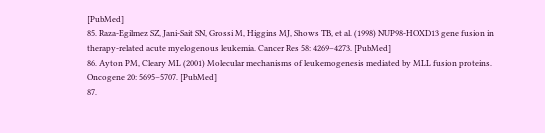[PubMed]
85. Raza-Egilmez SZ, Jani-Sait SN, Grossi M, Higgins MJ, Shows TB, et al. (1998) NUP98-HOXD13 gene fusion in therapy-related acute myelogenous leukemia. Cancer Res 58: 4269–4273. [PubMed]
86. Ayton PM, Cleary ML (2001) Molecular mechanisms of leukemogenesis mediated by MLL fusion proteins. Oncogene 20: 5695–5707. [PubMed]
87.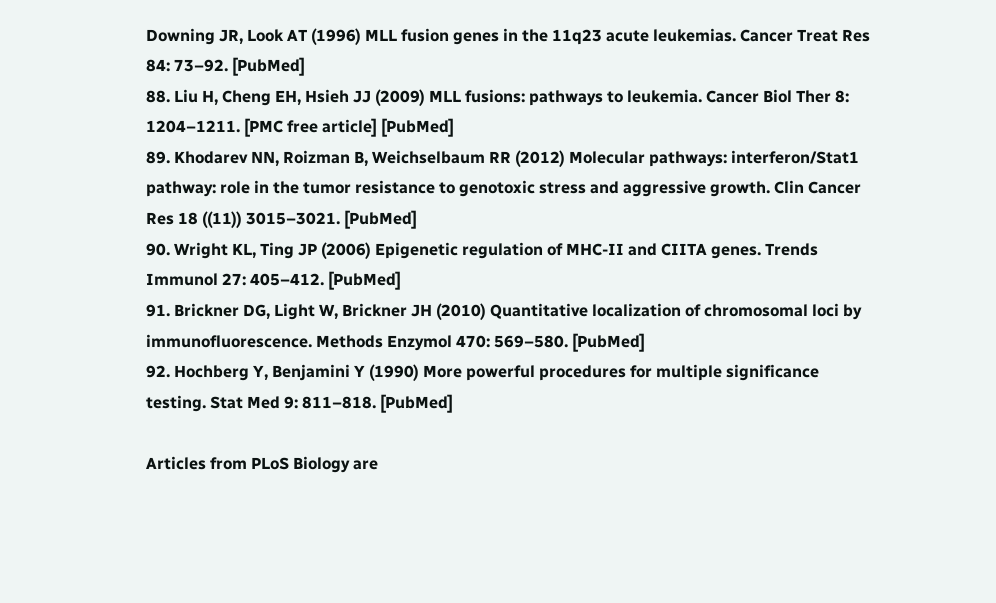Downing JR, Look AT (1996) MLL fusion genes in the 11q23 acute leukemias. Cancer Treat Res 84: 73–92. [PubMed]
88. Liu H, Cheng EH, Hsieh JJ (2009) MLL fusions: pathways to leukemia. Cancer Biol Ther 8: 1204–1211. [PMC free article] [PubMed]
89. Khodarev NN, Roizman B, Weichselbaum RR (2012) Molecular pathways: interferon/Stat1 pathway: role in the tumor resistance to genotoxic stress and aggressive growth. Clin Cancer Res 18 ((11)) 3015–3021. [PubMed]
90. Wright KL, Ting JP (2006) Epigenetic regulation of MHC-II and CIITA genes. Trends Immunol 27: 405–412. [PubMed]
91. Brickner DG, Light W, Brickner JH (2010) Quantitative localization of chromosomal loci by immunofluorescence. Methods Enzymol 470: 569–580. [PubMed]
92. Hochberg Y, Benjamini Y (1990) More powerful procedures for multiple significance testing. Stat Med 9: 811–818. [PubMed]

Articles from PLoS Biology are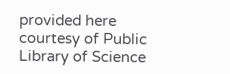provided here courtesy of Public Library of Science